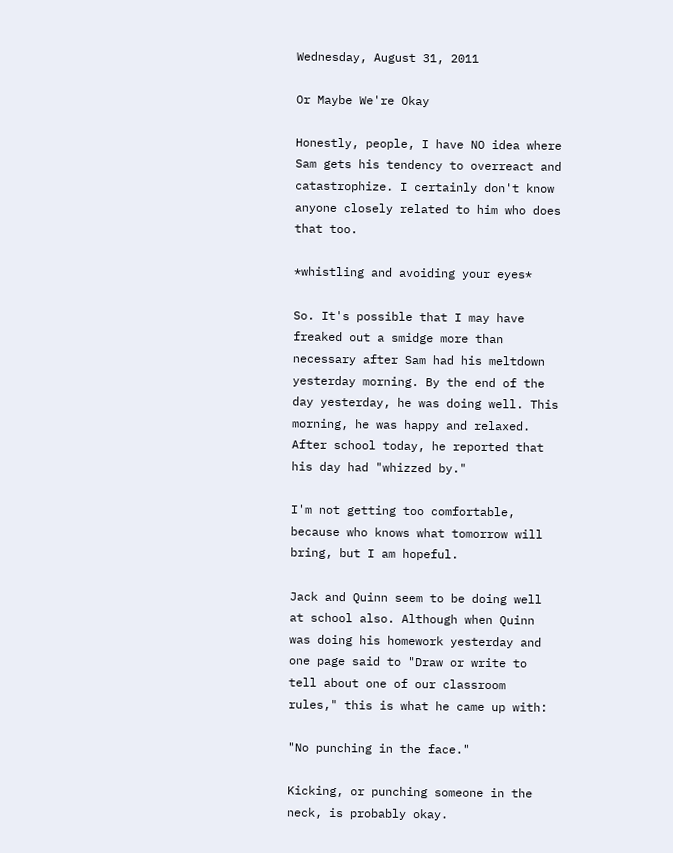Wednesday, August 31, 2011

Or Maybe We're Okay

Honestly, people, I have NO idea where Sam gets his tendency to overreact and catastrophize. I certainly don't know anyone closely related to him who does that too.

*whistling and avoiding your eyes*

So. It's possible that I may have freaked out a smidge more than necessary after Sam had his meltdown yesterday morning. By the end of the day yesterday, he was doing well. This morning, he was happy and relaxed. After school today, he reported that his day had "whizzed by."

I'm not getting too comfortable, because who knows what tomorrow will bring, but I am hopeful.

Jack and Quinn seem to be doing well at school also. Although when Quinn was doing his homework yesterday and one page said to "Draw or write to tell about one of our classroom rules," this is what he came up with:

"No punching in the face."

Kicking, or punching someone in the neck, is probably okay.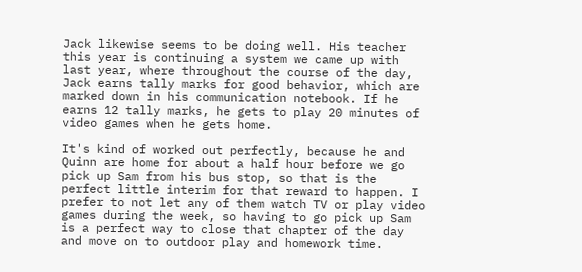Jack likewise seems to be doing well. His teacher this year is continuing a system we came up with last year, where throughout the course of the day, Jack earns tally marks for good behavior, which are marked down in his communication notebook. If he earns 12 tally marks, he gets to play 20 minutes of video games when he gets home.

It's kind of worked out perfectly, because he and Quinn are home for about a half hour before we go pick up Sam from his bus stop, so that is the perfect little interim for that reward to happen. I prefer to not let any of them watch TV or play video games during the week, so having to go pick up Sam is a perfect way to close that chapter of the day and move on to outdoor play and homework time.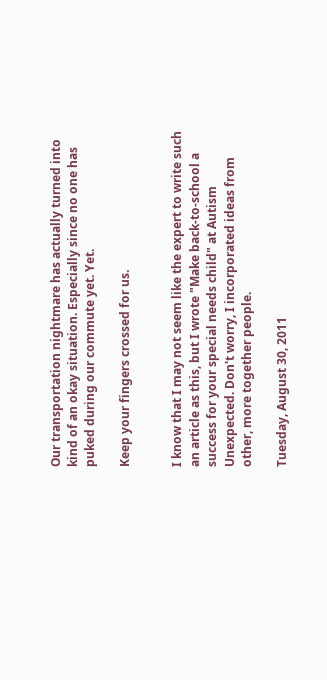Our transportation nightmare has actually turned into kind of an okay situation. Especially since no one has puked during our commute yet. Yet.

Keep your fingers crossed for us.


I know that I may not seem like the expert to write such an article as this, but I wrote "Make back-to-school a success for your special needs child" at Autism Unexpected. Don't worry, I incorporated ideas from other, more together people.

Tuesday, August 30, 2011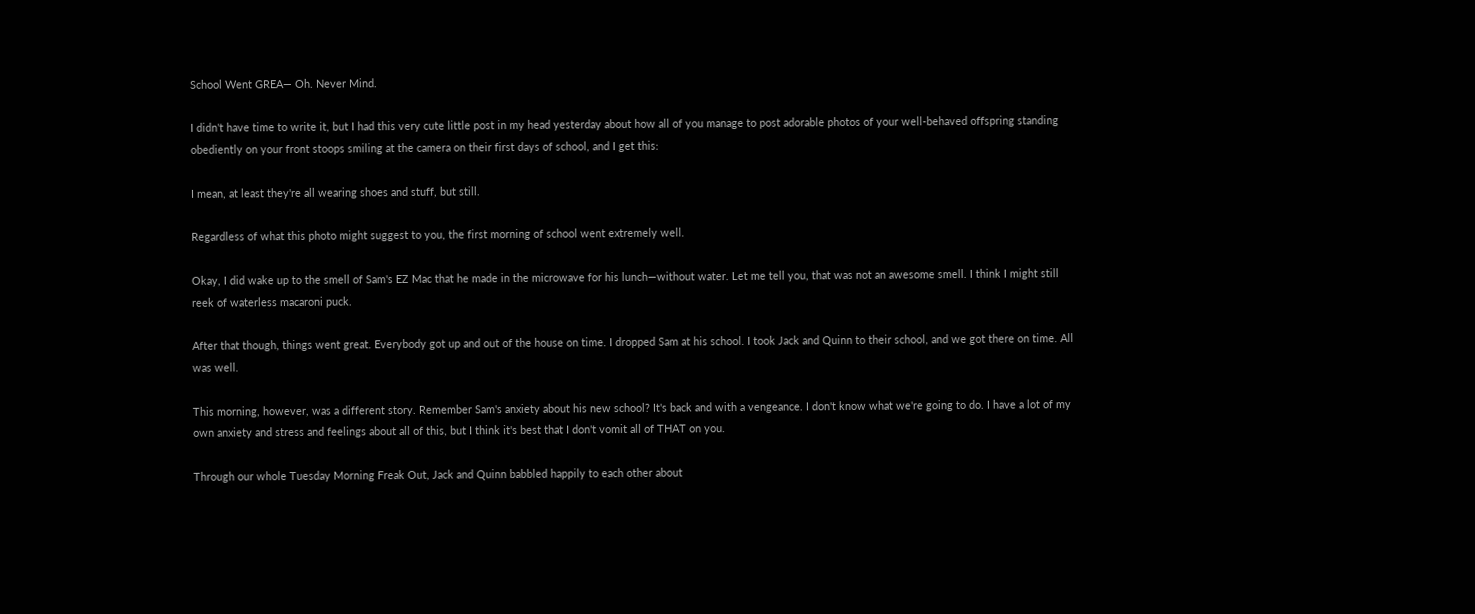School Went GREA— Oh. Never Mind.

I didn't have time to write it, but I had this very cute little post in my head yesterday about how all of you manage to post adorable photos of your well-behaved offspring standing obediently on your front stoops smiling at the camera on their first days of school, and I get this:

I mean, at least they're all wearing shoes and stuff, but still.

Regardless of what this photo might suggest to you, the first morning of school went extremely well.

Okay, I did wake up to the smell of Sam's EZ Mac that he made in the microwave for his lunch—without water. Let me tell you, that was not an awesome smell. I think I might still reek of waterless macaroni puck.

After that though, things went great. Everybody got up and out of the house on time. I dropped Sam at his school. I took Jack and Quinn to their school, and we got there on time. All was well.

This morning, however, was a different story. Remember Sam's anxiety about his new school? It's back and with a vengeance. I don't know what we're going to do. I have a lot of my own anxiety and stress and feelings about all of this, but I think it's best that I don't vomit all of THAT on you.

Through our whole Tuesday Morning Freak Out, Jack and Quinn babbled happily to each other about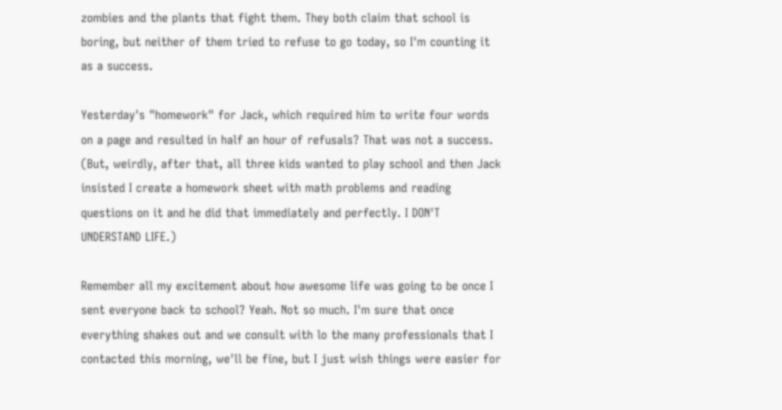zombies and the plants that fight them. They both claim that school is boring, but neither of them tried to refuse to go today, so I'm counting it as a success.

Yesterday's "homework" for Jack, which required him to write four words on a page and resulted in half an hour of refusals? That was not a success. (But, weirdly, after that, all three kids wanted to play school and then Jack insisted I create a homework sheet with math problems and reading questions on it and he did that immediately and perfectly. I DON'T UNDERSTAND LIFE.)

Remember all my excitement about how awesome life was going to be once I sent everyone back to school? Yeah. Not so much. I'm sure that once everything shakes out and we consult with lo the many professionals that I contacted this morning, we'll be fine, but I just wish things were easier for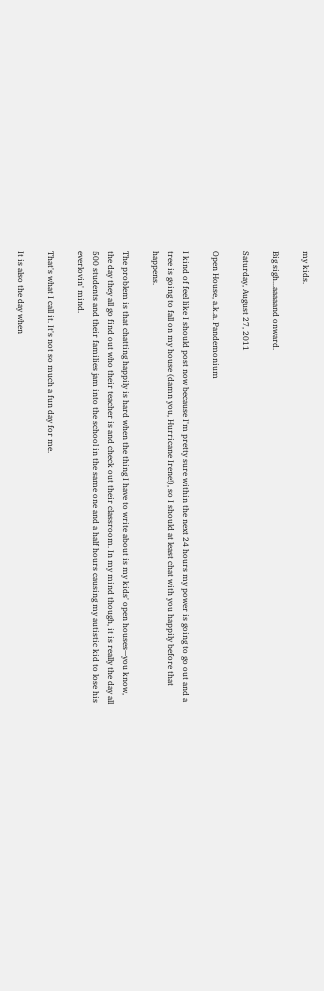my kids.

Big sigh...aaaaand onward.

Saturday, August 27, 2011

Open House, a.k.a. Pandemonium

I kind of feel like I should post now because I'm pretty sure within the next 24 hours my power is going to go out and a tree is going to fall on my house (damn you, Hurricane Irene!), so I should at least chat with you happily before that happens.

The problem is that chatting happily is hard when the thing I have to write about is my kids' open houses—you know, the day they all go find out who their teacher is and check out their classroom. In my mind though, it is really the day all 500 students and their families jam into the school in the same one and a half hours causing my autistic kid to lose his everlovin' mind.

That's what I call it. It's not so much a fun day for me.

It is also the day when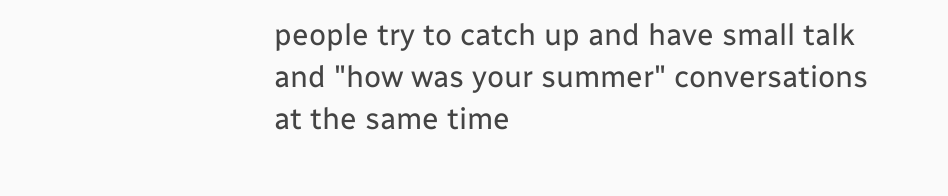people try to catch up and have small talk and "how was your summer" conversations at the same time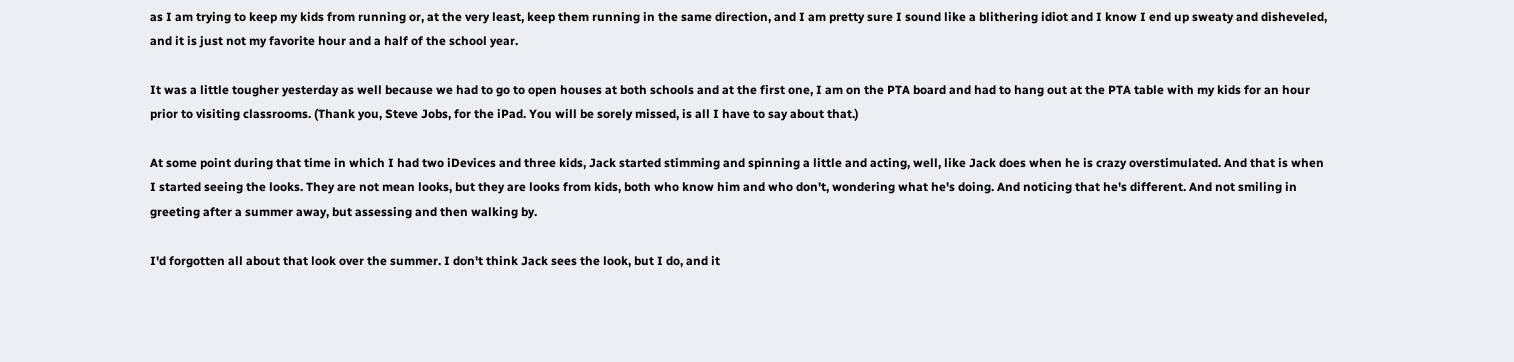as I am trying to keep my kids from running or, at the very least, keep them running in the same direction, and I am pretty sure I sound like a blithering idiot and I know I end up sweaty and disheveled, and it is just not my favorite hour and a half of the school year.

It was a little tougher yesterday as well because we had to go to open houses at both schools and at the first one, I am on the PTA board and had to hang out at the PTA table with my kids for an hour prior to visiting classrooms. (Thank you, Steve Jobs, for the iPad. You will be sorely missed, is all I have to say about that.)

At some point during that time in which I had two iDevices and three kids, Jack started stimming and spinning a little and acting, well, like Jack does when he is crazy overstimulated. And that is when I started seeing the looks. They are not mean looks, but they are looks from kids, both who know him and who don't, wondering what he's doing. And noticing that he's different. And not smiling in greeting after a summer away, but assessing and then walking by.

I'd forgotten all about that look over the summer. I don't think Jack sees the look, but I do, and it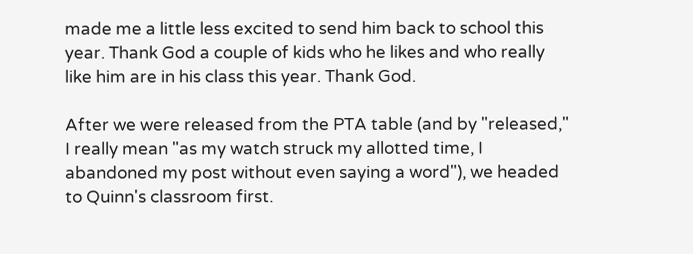made me a little less excited to send him back to school this year. Thank God a couple of kids who he likes and who really like him are in his class this year. Thank God.

After we were released from the PTA table (and by "released," I really mean "as my watch struck my allotted time, I abandoned my post without even saying a word"), we headed to Quinn's classroom first.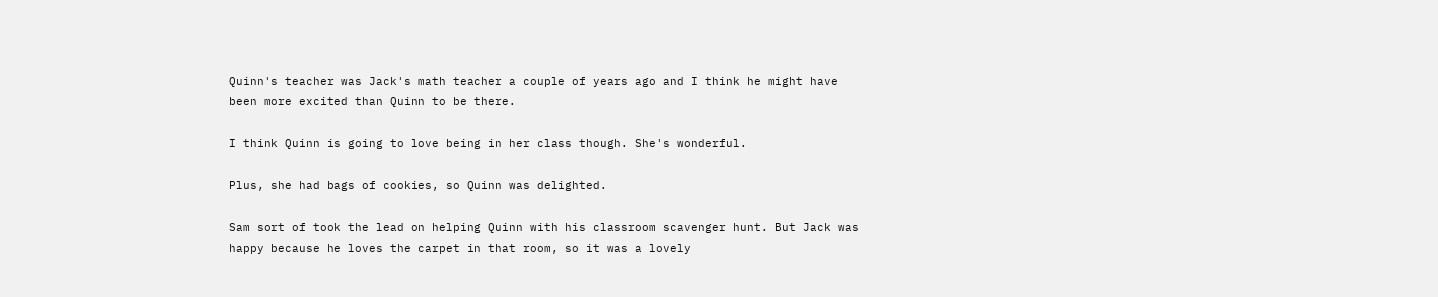Quinn's teacher was Jack's math teacher a couple of years ago and I think he might have been more excited than Quinn to be there.

I think Quinn is going to love being in her class though. She's wonderful.

Plus, she had bags of cookies, so Quinn was delighted.

Sam sort of took the lead on helping Quinn with his classroom scavenger hunt. But Jack was happy because he loves the carpet in that room, so it was a lovely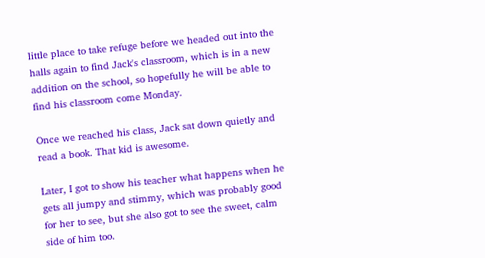little place to take refuge before we headed out into the halls again to find Jack's classroom, which is in a new addition on the school, so hopefully he will be able to find his classroom come Monday.

Once we reached his class, Jack sat down quietly and read a book. That kid is awesome.

Later, I got to show his teacher what happens when he gets all jumpy and stimmy, which was probably good for her to see, but she also got to see the sweet, calm side of him too.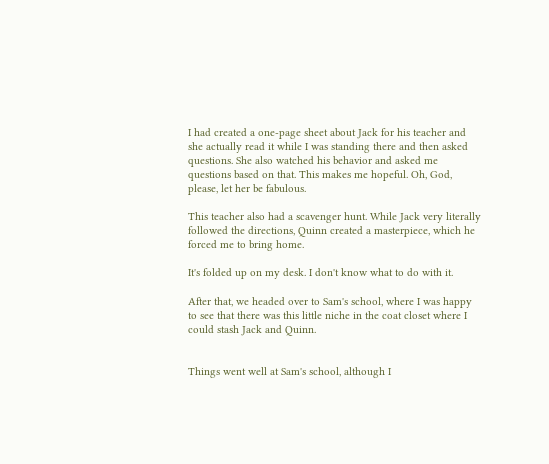I had created a one-page sheet about Jack for his teacher and she actually read it while I was standing there and then asked questions. She also watched his behavior and asked me questions based on that. This makes me hopeful. Oh, God, please, let her be fabulous.

This teacher also had a scavenger hunt. While Jack very literally followed the directions, Quinn created a masterpiece, which he forced me to bring home.

It's folded up on my desk. I don't know what to do with it.

After that, we headed over to Sam's school, where I was happy to see that there was this little niche in the coat closet where I could stash Jack and Quinn.


Things went well at Sam's school, although I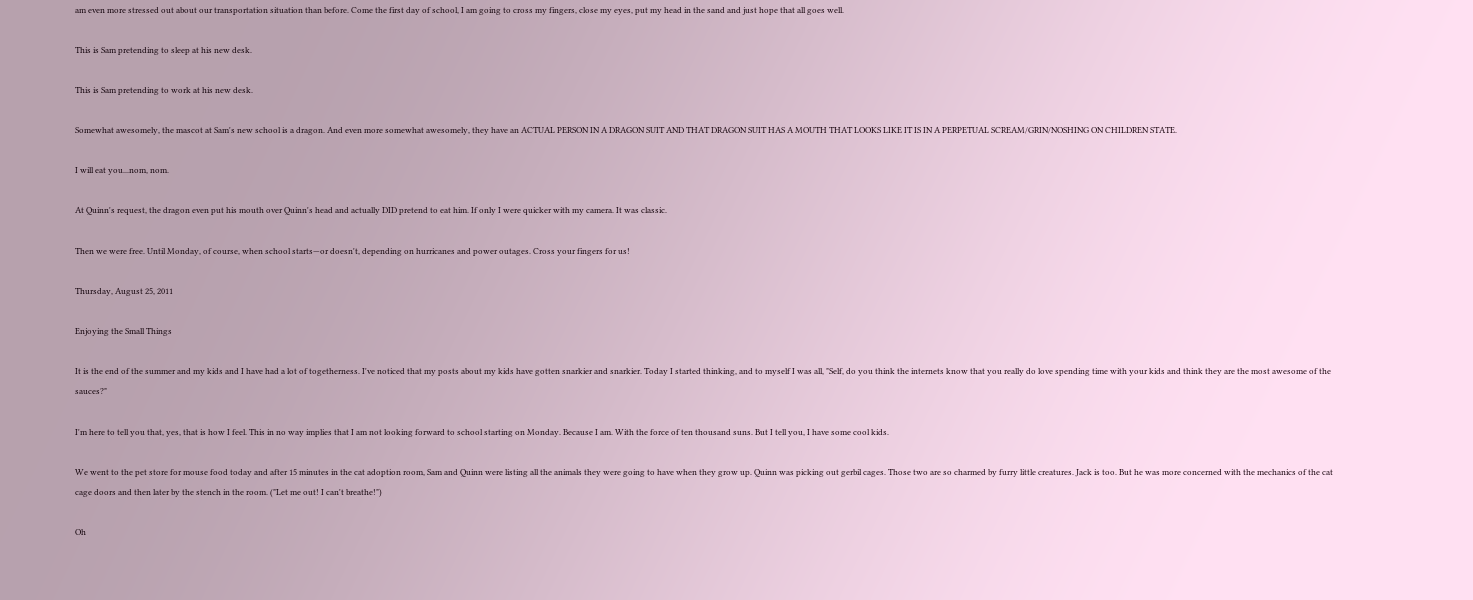am even more stressed out about our transportation situation than before. Come the first day of school, I am going to cross my fingers, close my eyes, put my head in the sand and just hope that all goes well.

This is Sam pretending to sleep at his new desk.

This is Sam pretending to work at his new desk.

Somewhat awesomely, the mascot at Sam's new school is a dragon. And even more somewhat awesomely, they have an ACTUAL PERSON IN A DRAGON SUIT AND THAT DRAGON SUIT HAS A MOUTH THAT LOOKS LIKE IT IS IN A PERPETUAL SCREAM/GRIN/NOSHING ON CHILDREN STATE.

I will eat you...nom, nom.

At Quinn's request, the dragon even put his mouth over Quinn's head and actually DID pretend to eat him. If only I were quicker with my camera. It was classic.

Then we were free. Until Monday, of course, when school starts—or doesn't, depending on hurricanes and power outages. Cross your fingers for us!

Thursday, August 25, 2011

Enjoying the Small Things

It is the end of the summer and my kids and I have had a lot of togetherness. I've noticed that my posts about my kids have gotten snarkier and snarkier. Today I started thinking, and to myself I was all, "Self, do you think the internets know that you really do love spending time with your kids and think they are the most awesome of the sauces?"

I'm here to tell you that, yes, that is how I feel. This in no way implies that I am not looking forward to school starting on Monday. Because I am. With the force of ten thousand suns. But I tell you, I have some cool kids.

We went to the pet store for mouse food today and after 15 minutes in the cat adoption room, Sam and Quinn were listing all the animals they were going to have when they grow up. Quinn was picking out gerbil cages. Those two are so charmed by furry little creatures. Jack is too. But he was more concerned with the mechanics of the cat cage doors and then later by the stench in the room. ("Let me out! I can't breathe!")

Oh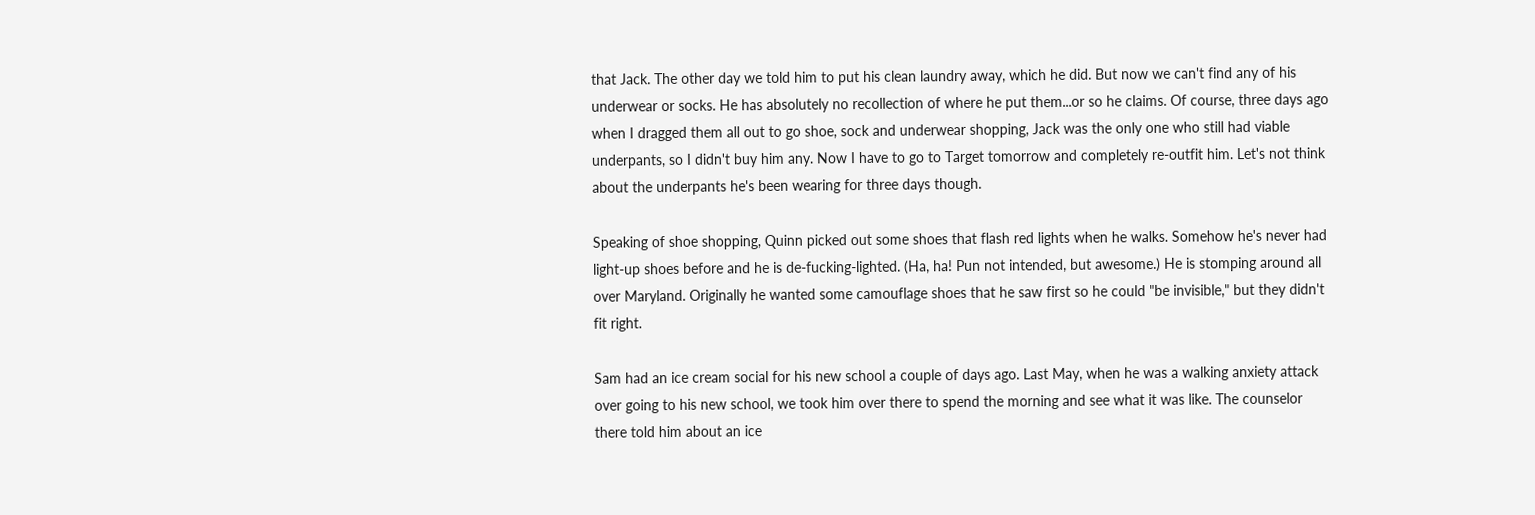that Jack. The other day we told him to put his clean laundry away, which he did. But now we can't find any of his underwear or socks. He has absolutely no recollection of where he put them...or so he claims. Of course, three days ago when I dragged them all out to go shoe, sock and underwear shopping, Jack was the only one who still had viable underpants, so I didn't buy him any. Now I have to go to Target tomorrow and completely re-outfit him. Let's not think about the underpants he's been wearing for three days though.

Speaking of shoe shopping, Quinn picked out some shoes that flash red lights when he walks. Somehow he's never had light-up shoes before and he is de-fucking-lighted. (Ha, ha! Pun not intended, but awesome.) He is stomping around all over Maryland. Originally he wanted some camouflage shoes that he saw first so he could "be invisible," but they didn't fit right.

Sam had an ice cream social for his new school a couple of days ago. Last May, when he was a walking anxiety attack over going to his new school, we took him over there to spend the morning and see what it was like. The counselor there told him about an ice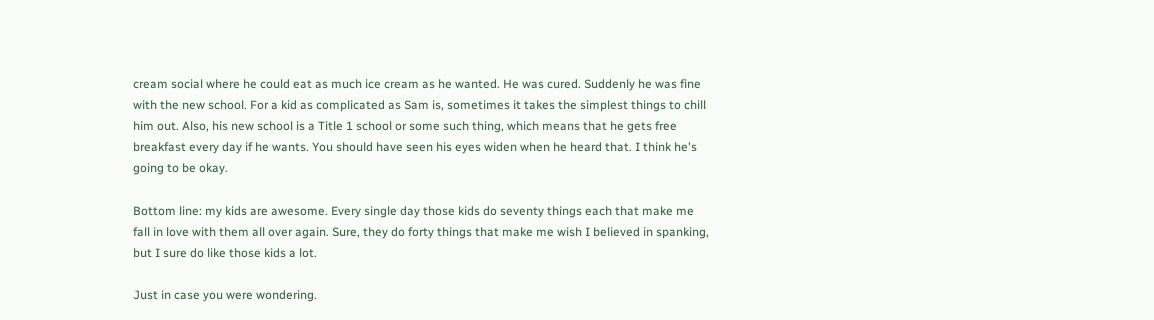cream social where he could eat as much ice cream as he wanted. He was cured. Suddenly he was fine with the new school. For a kid as complicated as Sam is, sometimes it takes the simplest things to chill him out. Also, his new school is a Title 1 school or some such thing, which means that he gets free breakfast every day if he wants. You should have seen his eyes widen when he heard that. I think he's going to be okay.

Bottom line: my kids are awesome. Every single day those kids do seventy things each that make me fall in love with them all over again. Sure, they do forty things that make me wish I believed in spanking, but I sure do like those kids a lot.

Just in case you were wondering.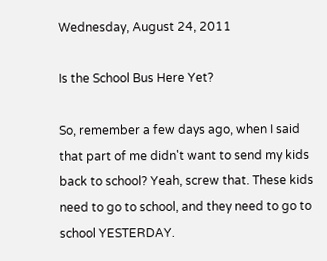Wednesday, August 24, 2011

Is the School Bus Here Yet?

So, remember a few days ago, when I said that part of me didn't want to send my kids back to school? Yeah, screw that. These kids need to go to school, and they need to go to school YESTERDAY.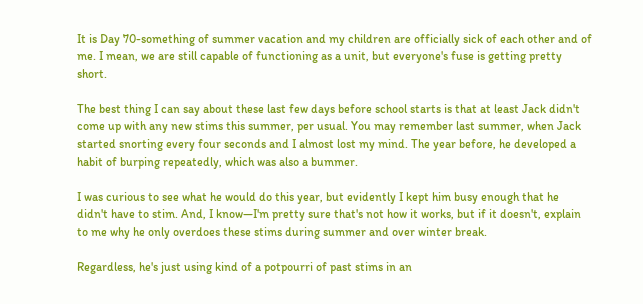It is Day 70-something of summer vacation and my children are officially sick of each other and of me. I mean, we are still capable of functioning as a unit, but everyone's fuse is getting pretty short.

The best thing I can say about these last few days before school starts is that at least Jack didn't come up with any new stims this summer, per usual. You may remember last summer, when Jack started snorting every four seconds and I almost lost my mind. The year before, he developed a habit of burping repeatedly, which was also a bummer.

I was curious to see what he would do this year, but evidently I kept him busy enough that he didn't have to stim. And, I know—I'm pretty sure that's not how it works, but if it doesn't, explain to me why he only overdoes these stims during summer and over winter break.

Regardless, he's just using kind of a potpourri of past stims in an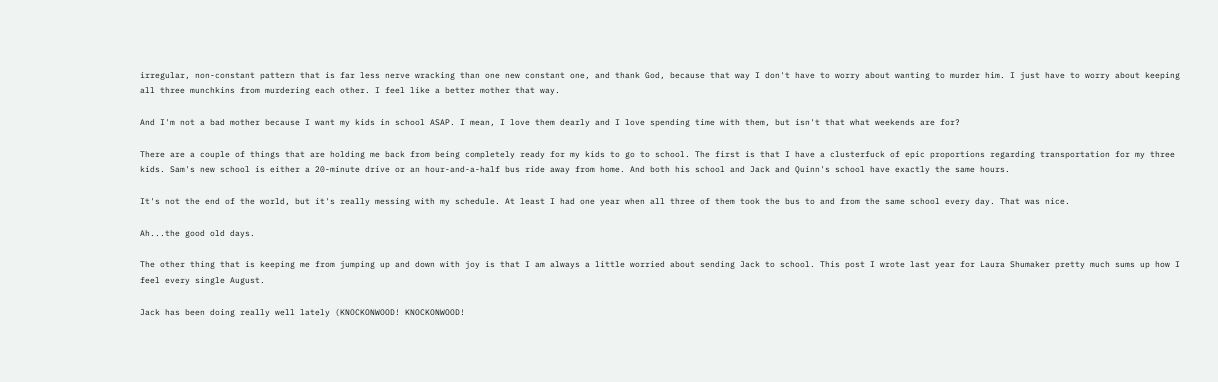irregular, non-constant pattern that is far less nerve wracking than one new constant one, and thank God, because that way I don't have to worry about wanting to murder him. I just have to worry about keeping all three munchkins from murdering each other. I feel like a better mother that way.

And I'm not a bad mother because I want my kids in school ASAP. I mean, I love them dearly and I love spending time with them, but isn't that what weekends are for?

There are a couple of things that are holding me back from being completely ready for my kids to go to school. The first is that I have a clusterfuck of epic proportions regarding transportation for my three kids. Sam's new school is either a 20-minute drive or an hour-and-a-half bus ride away from home. And both his school and Jack and Quinn's school have exactly the same hours.

It's not the end of the world, but it's really messing with my schedule. At least I had one year when all three of them took the bus to and from the same school every day. That was nice.

Ah...the good old days.

The other thing that is keeping me from jumping up and down with joy is that I am always a little worried about sending Jack to school. This post I wrote last year for Laura Shumaker pretty much sums up how I feel every single August.

Jack has been doing really well lately (KNOCKONWOOD! KNOCKONWOOD!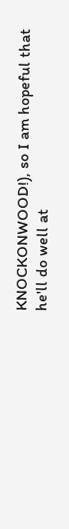KNOCKONWOOD!), so I am hopeful that he'll do well at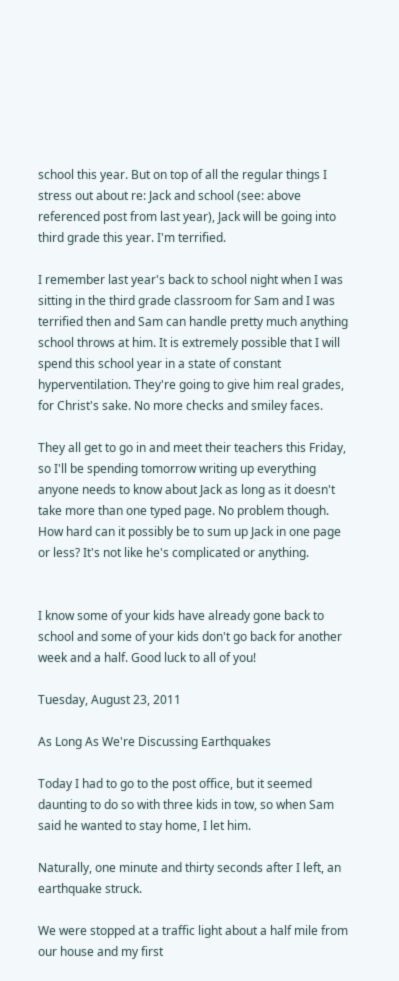school this year. But on top of all the regular things I stress out about re: Jack and school (see: above referenced post from last year), Jack will be going into third grade this year. I'm terrified.

I remember last year's back to school night when I was sitting in the third grade classroom for Sam and I was terrified then and Sam can handle pretty much anything school throws at him. It is extremely possible that I will spend this school year in a state of constant hyperventilation. They're going to give him real grades, for Christ's sake. No more checks and smiley faces.

They all get to go in and meet their teachers this Friday, so I'll be spending tomorrow writing up everything anyone needs to know about Jack as long as it doesn't take more than one typed page. No problem though. How hard can it possibly be to sum up Jack in one page or less? It's not like he's complicated or anything.


I know some of your kids have already gone back to school and some of your kids don't go back for another week and a half. Good luck to all of you!

Tuesday, August 23, 2011

As Long As We're Discussing Earthquakes

Today I had to go to the post office, but it seemed daunting to do so with three kids in tow, so when Sam said he wanted to stay home, I let him.

Naturally, one minute and thirty seconds after I left, an earthquake struck.

We were stopped at a traffic light about a half mile from our house and my first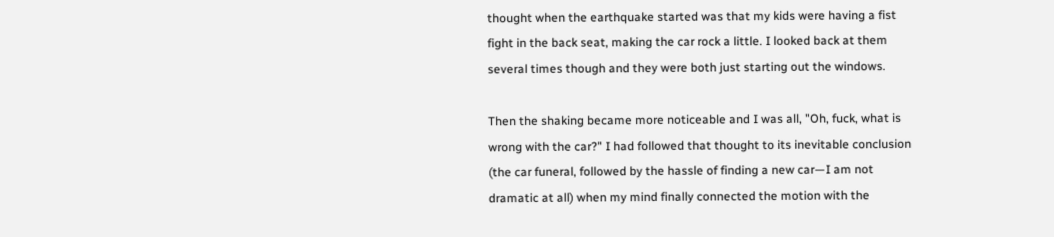thought when the earthquake started was that my kids were having a fist fight in the back seat, making the car rock a little. I looked back at them several times though and they were both just starting out the windows.

Then the shaking became more noticeable and I was all, "Oh, fuck, what is wrong with the car?" I had followed that thought to its inevitable conclusion (the car funeral, followed by the hassle of finding a new car—I am not dramatic at all) when my mind finally connected the motion with the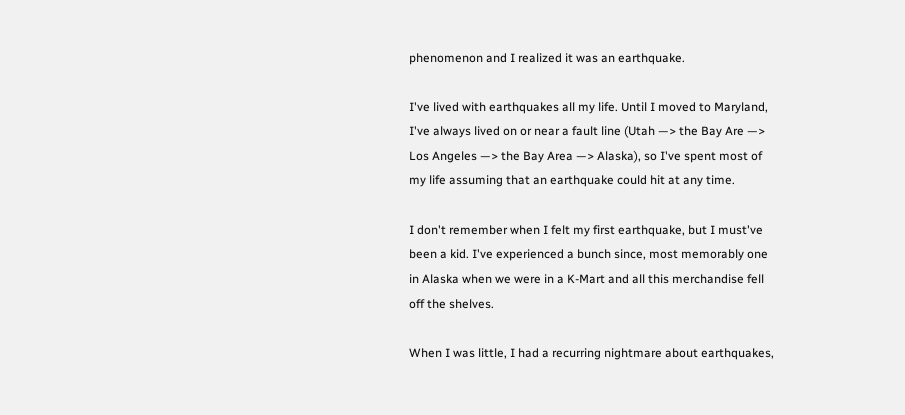phenomenon and I realized it was an earthquake.

I've lived with earthquakes all my life. Until I moved to Maryland, I've always lived on or near a fault line (Utah —> the Bay Are —> Los Angeles —> the Bay Area —> Alaska), so I've spent most of my life assuming that an earthquake could hit at any time.

I don't remember when I felt my first earthquake, but I must've been a kid. I've experienced a bunch since, most memorably one in Alaska when we were in a K-Mart and all this merchandise fell off the shelves.

When I was little, I had a recurring nightmare about earthquakes,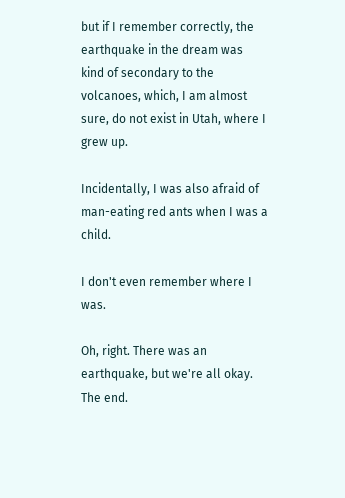but if I remember correctly, the earthquake in the dream was kind of secondary to the volcanoes, which, I am almost sure, do not exist in Utah, where I grew up.

Incidentally, I was also afraid of man-eating red ants when I was a child.

I don't even remember where I was.

Oh, right. There was an earthquake, but we're all okay. The end.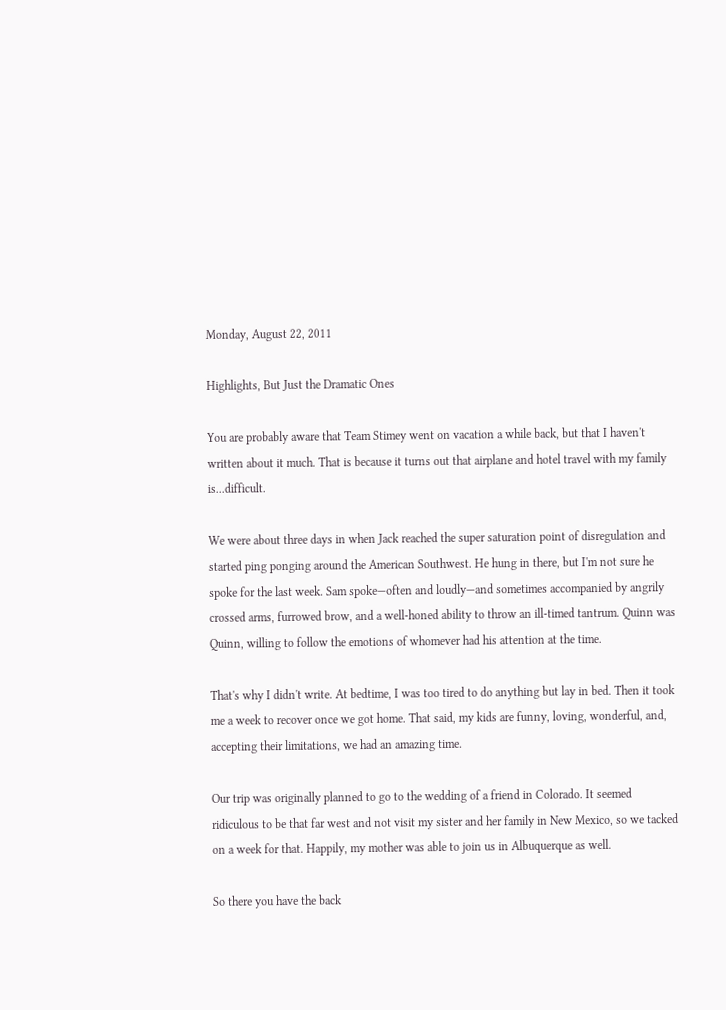Monday, August 22, 2011

Highlights, But Just the Dramatic Ones

You are probably aware that Team Stimey went on vacation a while back, but that I haven't written about it much. That is because it turns out that airplane and hotel travel with my family is...difficult.

We were about three days in when Jack reached the super saturation point of disregulation and started ping ponging around the American Southwest. He hung in there, but I'm not sure he spoke for the last week. Sam spoke—often and loudly—and sometimes accompanied by angrily crossed arms, furrowed brow, and a well-honed ability to throw an ill-timed tantrum. Quinn was Quinn, willing to follow the emotions of whomever had his attention at the time.

That's why I didn't write. At bedtime, I was too tired to do anything but lay in bed. Then it took me a week to recover once we got home. That said, my kids are funny, loving, wonderful, and, accepting their limitations, we had an amazing time.

Our trip was originally planned to go to the wedding of a friend in Colorado. It seemed ridiculous to be that far west and not visit my sister and her family in New Mexico, so we tacked on a week for that. Happily, my mother was able to join us in Albuquerque as well.

So there you have the back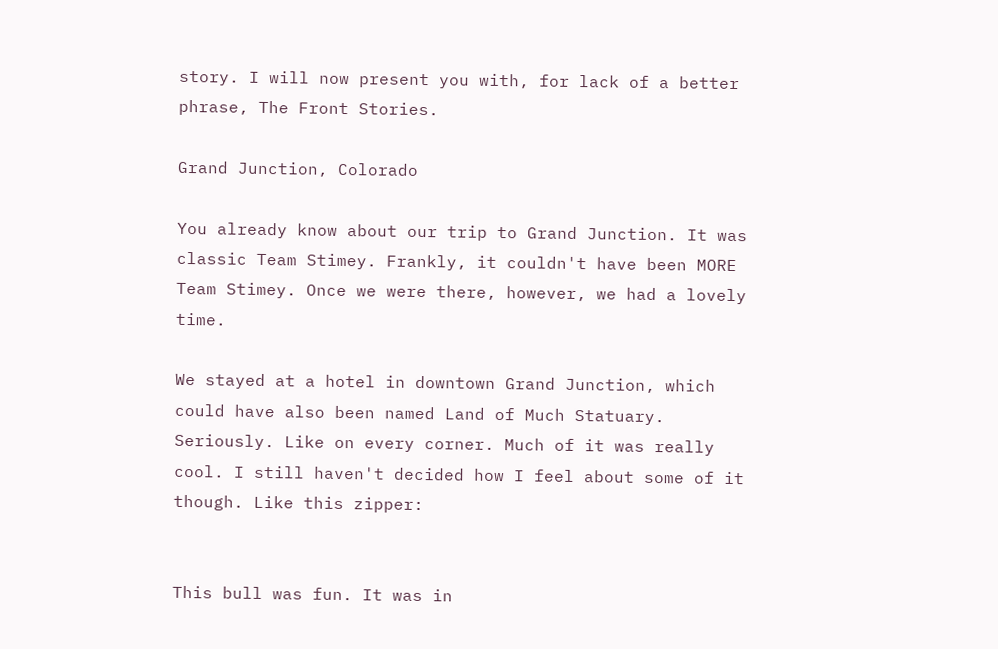story. I will now present you with, for lack of a better phrase, The Front Stories.

Grand Junction, Colorado

You already know about our trip to Grand Junction. It was classic Team Stimey. Frankly, it couldn't have been MORE Team Stimey. Once we were there, however, we had a lovely time.

We stayed at a hotel in downtown Grand Junction, which could have also been named Land of Much Statuary. Seriously. Like on every corner. Much of it was really cool. I still haven't decided how I feel about some of it though. Like this zipper:


This bull was fun. It was in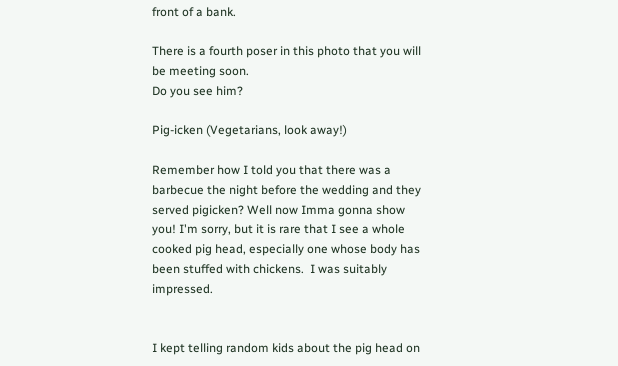front of a bank.

There is a fourth poser in this photo that you will be meeting soon.
Do you see him?

Pig-icken (Vegetarians, look away!)

Remember how I told you that there was a barbecue the night before the wedding and they served pigicken? Well now Imma gonna show you! I'm sorry, but it is rare that I see a whole cooked pig head, especially one whose body has been stuffed with chickens.  I was suitably impressed.


I kept telling random kids about the pig head on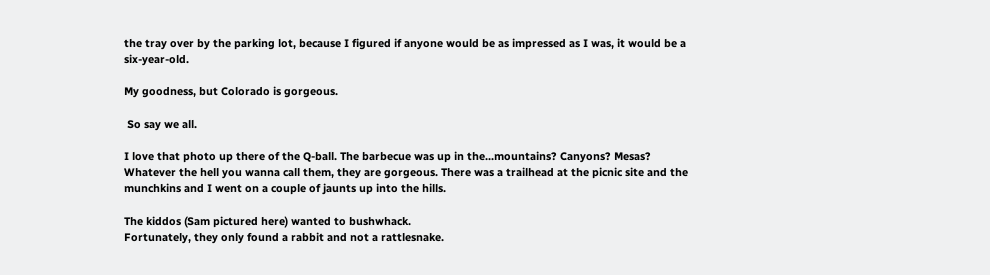the tray over by the parking lot, because I figured if anyone would be as impressed as I was, it would be a six-year-old.

My goodness, but Colorado is gorgeous.

 So say we all.

I love that photo up there of the Q-ball. The barbecue was up in the...mountains? Canyons? Mesas? Whatever the hell you wanna call them, they are gorgeous. There was a trailhead at the picnic site and the munchkins and I went on a couple of jaunts up into the hills.

The kiddos (Sam pictured here) wanted to bushwhack.
Fortunately, they only found a rabbit and not a rattlesnake.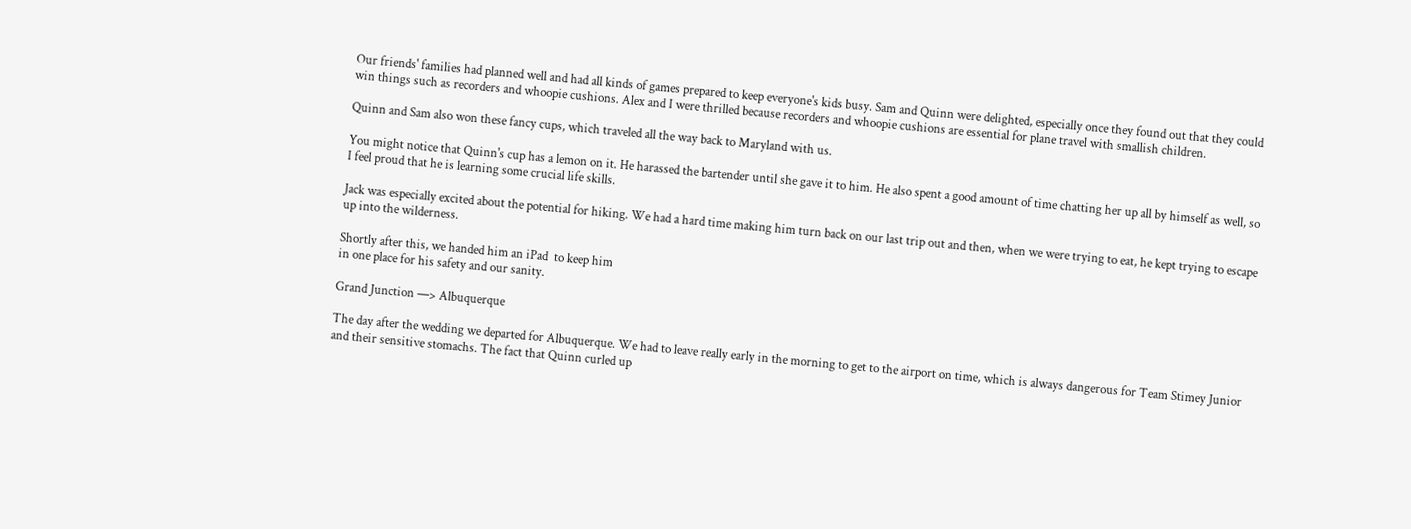Our friends' families had planned well and had all kinds of games prepared to keep everyone's kids busy. Sam and Quinn were delighted, especially once they found out that they could win things such as recorders and whoopie cushions. Alex and I were thrilled because recorders and whoopie cushions are essential for plane travel with smallish children.

Quinn and Sam also won these fancy cups, which traveled all the way back to Maryland with us.

You might notice that Quinn's cup has a lemon on it. He harassed the bartender until she gave it to him. He also spent a good amount of time chatting her up all by himself as well, so I feel proud that he is learning some crucial life skills.

Jack was especially excited about the potential for hiking. We had a hard time making him turn back on our last trip out and then, when we were trying to eat, he kept trying to escape up into the wilderness.

Shortly after this, we handed him an iPad  to keep him
in one place for his safety and our sanity.

Grand Junction —> Albuquerque

The day after the wedding we departed for Albuquerque. We had to leave really early in the morning to get to the airport on time, which is always dangerous for Team Stimey Junior and their sensitive stomachs. The fact that Quinn curled up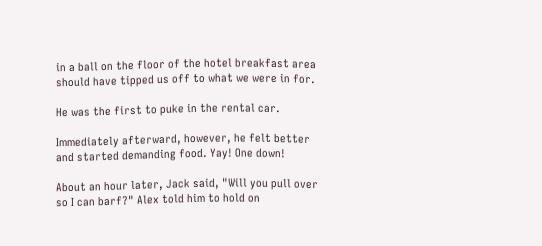in a ball on the floor of the hotel breakfast area should have tipped us off to what we were in for.

He was the first to puke in the rental car.

Immediately afterward, however, he felt better and started demanding food. Yay! One down!

About an hour later, Jack said, "Will you pull over so I can barf?" Alex told him to hold on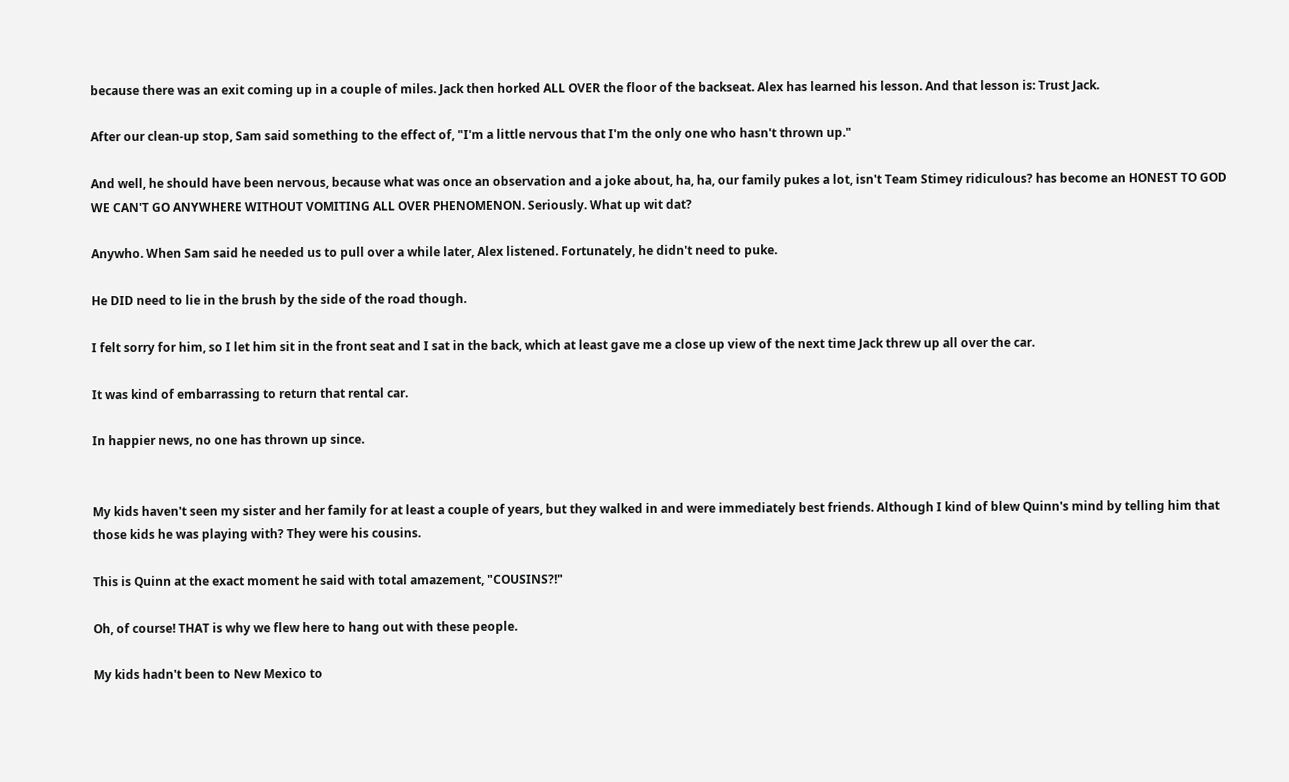because there was an exit coming up in a couple of miles. Jack then horked ALL OVER the floor of the backseat. Alex has learned his lesson. And that lesson is: Trust Jack.

After our clean-up stop, Sam said something to the effect of, "I'm a little nervous that I'm the only one who hasn't thrown up."

And well, he should have been nervous, because what was once an observation and a joke about, ha, ha, our family pukes a lot, isn't Team Stimey ridiculous? has become an HONEST TO GOD WE CAN'T GO ANYWHERE WITHOUT VOMITING ALL OVER PHENOMENON. Seriously. What up wit dat?

Anywho. When Sam said he needed us to pull over a while later, Alex listened. Fortunately, he didn't need to puke.

He DID need to lie in the brush by the side of the road though.

I felt sorry for him, so I let him sit in the front seat and I sat in the back, which at least gave me a close up view of the next time Jack threw up all over the car.

It was kind of embarrassing to return that rental car.

In happier news, no one has thrown up since.


My kids haven't seen my sister and her family for at least a couple of years, but they walked in and were immediately best friends. Although I kind of blew Quinn's mind by telling him that those kids he was playing with? They were his cousins.

This is Quinn at the exact moment he said with total amazement, "COUSINS?!"

Oh, of course! THAT is why we flew here to hang out with these people.

My kids hadn't been to New Mexico to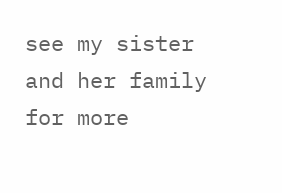see my sister and her family for more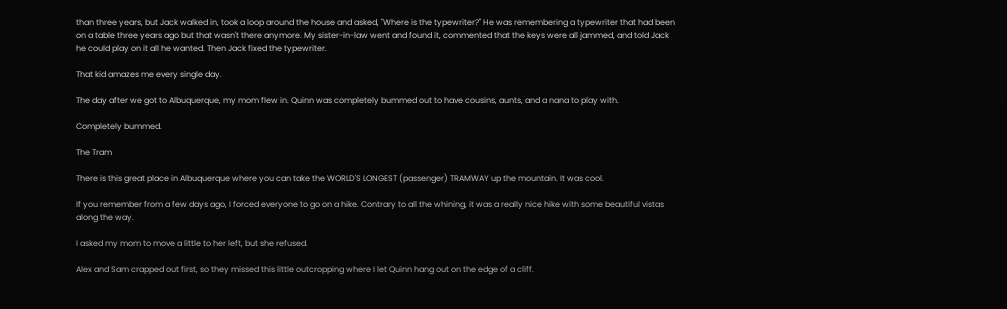than three years, but Jack walked in, took a loop around the house and asked, "Where is the typewriter?" He was remembering a typewriter that had been on a table three years ago but that wasn't there anymore. My sister-in-law went and found it, commented that the keys were all jammed, and told Jack he could play on it all he wanted. Then Jack fixed the typewriter.

That kid amazes me every single day.

The day after we got to Albuquerque, my mom flew in. Quinn was completely bummed out to have cousins, aunts, and a nana to play with.

Completely bummed.

The Tram

There is this great place in Albuquerque where you can take the WORLD'S LONGEST (passenger) TRAMWAY up the mountain. It was cool.

If you remember from a few days ago, I forced everyone to go on a hike. Contrary to all the whining, it was a really nice hike with some beautiful vistas along the way.

I asked my mom to move a little to her left, but she refused.

Alex and Sam crapped out first, so they missed this little outcropping where I let Quinn hang out on the edge of a cliff.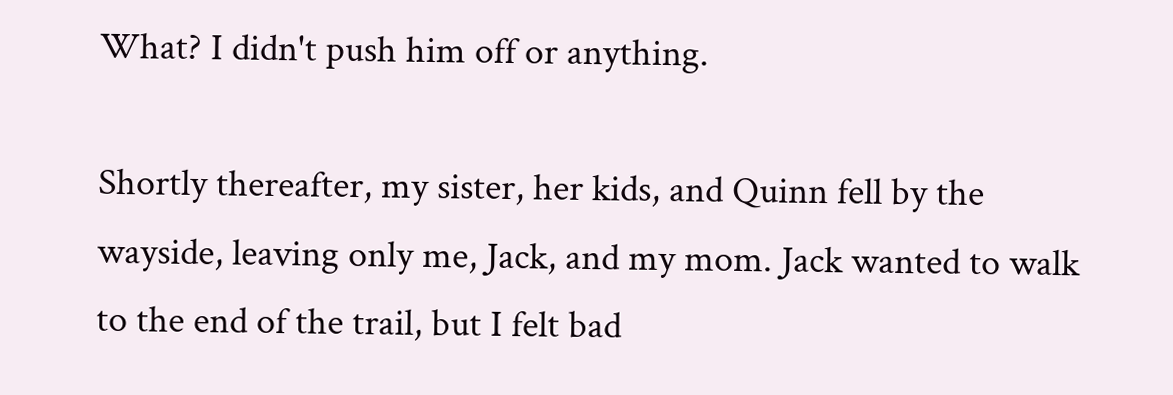What? I didn't push him off or anything.

Shortly thereafter, my sister, her kids, and Quinn fell by the wayside, leaving only me, Jack, and my mom. Jack wanted to walk to the end of the trail, but I felt bad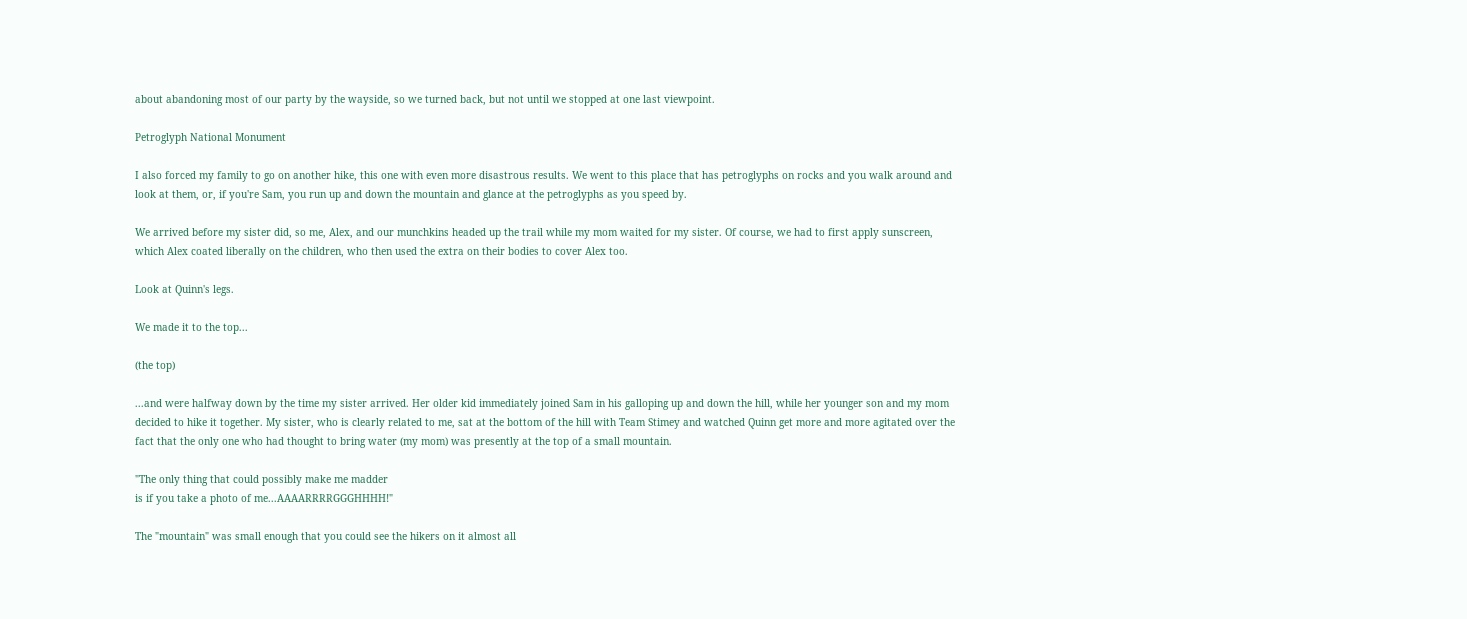about abandoning most of our party by the wayside, so we turned back, but not until we stopped at one last viewpoint.

Petroglyph National Monument

I also forced my family to go on another hike, this one with even more disastrous results. We went to this place that has petroglyphs on rocks and you walk around and look at them, or, if you're Sam, you run up and down the mountain and glance at the petroglyphs as you speed by.

We arrived before my sister did, so me, Alex, and our munchkins headed up the trail while my mom waited for my sister. Of course, we had to first apply sunscreen, which Alex coated liberally on the children, who then used the extra on their bodies to cover Alex too.

Look at Quinn's legs.

We made it to the top...

(the top)

...and were halfway down by the time my sister arrived. Her older kid immediately joined Sam in his galloping up and down the hill, while her younger son and my mom decided to hike it together. My sister, who is clearly related to me, sat at the bottom of the hill with Team Stimey and watched Quinn get more and more agitated over the fact that the only one who had thought to bring water (my mom) was presently at the top of a small mountain.

"The only thing that could possibly make me madder
is if you take a photo of me...AAAARRRRGGGHHHH!"

The "mountain" was small enough that you could see the hikers on it almost all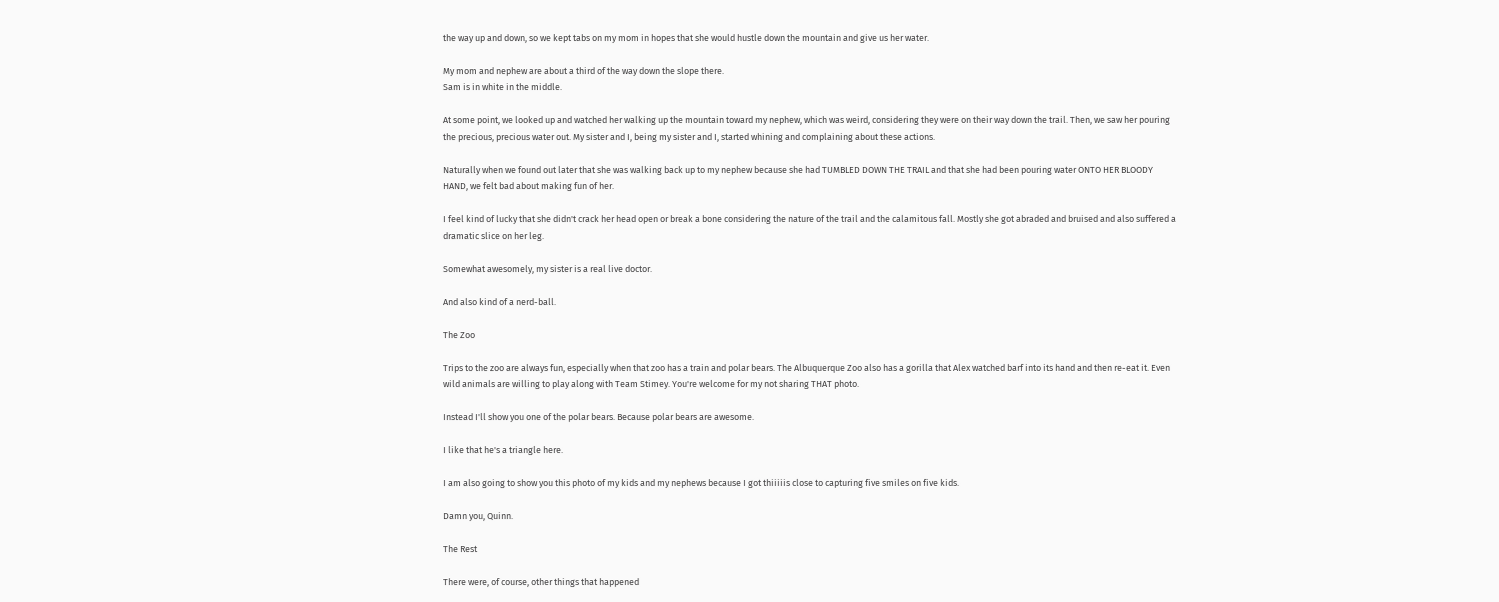the way up and down, so we kept tabs on my mom in hopes that she would hustle down the mountain and give us her water.

My mom and nephew are about a third of the way down the slope there.
Sam is in white in the middle.

At some point, we looked up and watched her walking up the mountain toward my nephew, which was weird, considering they were on their way down the trail. Then, we saw her pouring the precious, precious water out. My sister and I, being my sister and I, started whining and complaining about these actions.

Naturally when we found out later that she was walking back up to my nephew because she had TUMBLED DOWN THE TRAIL and that she had been pouring water ONTO HER BLOODY HAND, we felt bad about making fun of her.

I feel kind of lucky that she didn't crack her head open or break a bone considering the nature of the trail and the calamitous fall. Mostly she got abraded and bruised and also suffered a dramatic slice on her leg.

Somewhat awesomely, my sister is a real live doctor.

And also kind of a nerd-ball.

The Zoo

Trips to the zoo are always fun, especially when that zoo has a train and polar bears. The Albuquerque Zoo also has a gorilla that Alex watched barf into its hand and then re-eat it. Even wild animals are willing to play along with Team Stimey. You're welcome for my not sharing THAT photo.

Instead I'll show you one of the polar bears. Because polar bears are awesome.

I like that he's a triangle here.

I am also going to show you this photo of my kids and my nephews because I got thiiiiis close to capturing five smiles on five kids.

Damn you, Quinn.

The Rest

There were, of course, other things that happened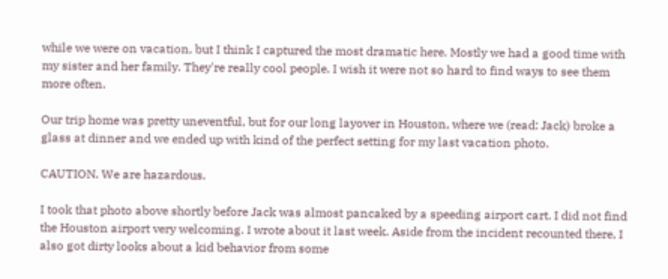while we were on vacation, but I think I captured the most dramatic here. Mostly we had a good time with my sister and her family. They're really cool people. I wish it were not so hard to find ways to see them more often.

Our trip home was pretty uneventful, but for our long layover in Houston, where we (read: Jack) broke a glass at dinner and we ended up with kind of the perfect setting for my last vacation photo.

CAUTION. We are hazardous.

I took that photo above shortly before Jack was almost pancaked by a speeding airport cart. I did not find the Houston airport very welcoming. I wrote about it last week. Aside from the incident recounted there, I also got dirty looks about a kid behavior from some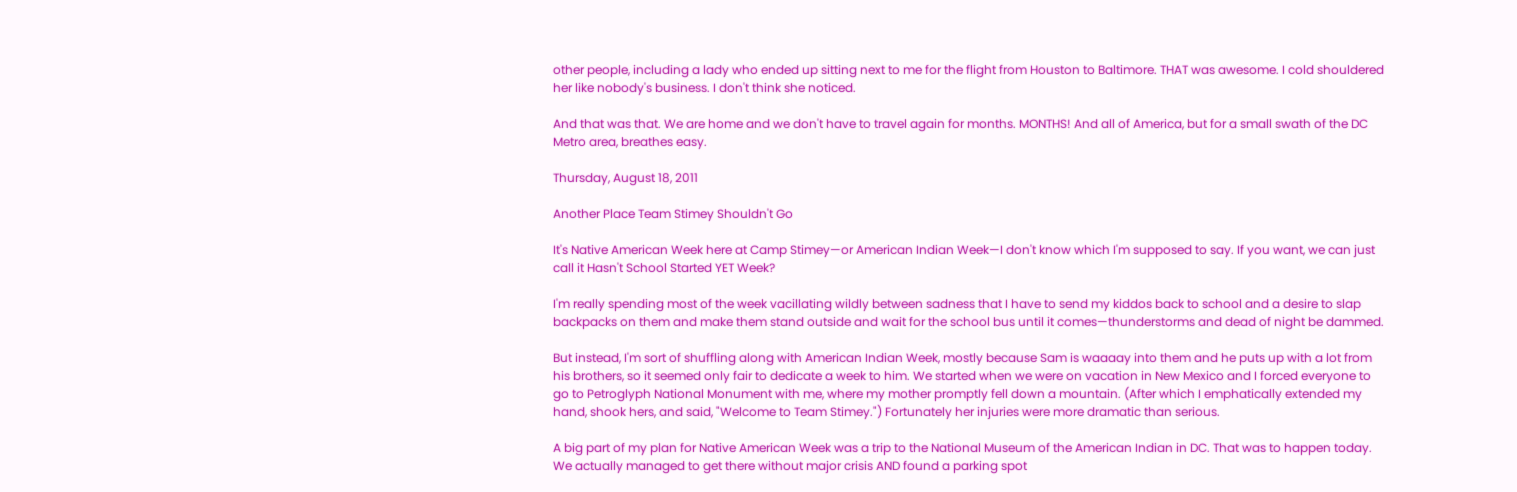other people, including a lady who ended up sitting next to me for the flight from Houston to Baltimore. THAT was awesome. I cold shouldered her like nobody's business. I don't think she noticed.

And that was that. We are home and we don't have to travel again for months. MONTHS! And all of America, but for a small swath of the DC Metro area, breathes easy.

Thursday, August 18, 2011

Another Place Team Stimey Shouldn't Go

It's Native American Week here at Camp Stimey—or American Indian Week—I don't know which I'm supposed to say. If you want, we can just call it Hasn't School Started YET Week?

I'm really spending most of the week vacillating wildly between sadness that I have to send my kiddos back to school and a desire to slap backpacks on them and make them stand outside and wait for the school bus until it comes—thunderstorms and dead of night be dammed.

But instead, I'm sort of shuffling along with American Indian Week, mostly because Sam is waaaay into them and he puts up with a lot from his brothers, so it seemed only fair to dedicate a week to him. We started when we were on vacation in New Mexico and I forced everyone to go to Petroglyph National Monument with me, where my mother promptly fell down a mountain. (After which I emphatically extended my hand, shook hers, and said, "Welcome to Team Stimey.") Fortunately her injuries were more dramatic than serious.

A big part of my plan for Native American Week was a trip to the National Museum of the American Indian in DC. That was to happen today. We actually managed to get there without major crisis AND found a parking spot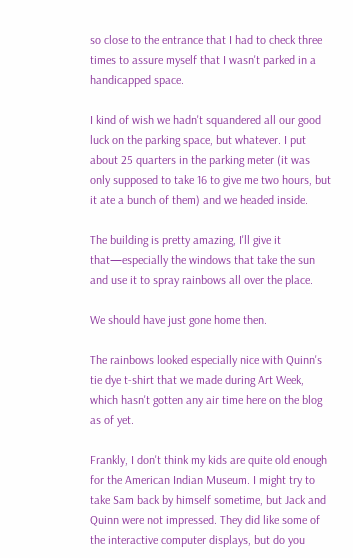so close to the entrance that I had to check three times to assure myself that I wasn't parked in a handicapped space.

I kind of wish we hadn't squandered all our good luck on the parking space, but whatever. I put about 25 quarters in the parking meter (it was only supposed to take 16 to give me two hours, but it ate a bunch of them) and we headed inside.

The building is pretty amazing, I'll give it that—especially the windows that take the sun and use it to spray rainbows all over the place.

We should have just gone home then.

The rainbows looked especially nice with Quinn's tie dye t-shirt that we made during Art Week, which hasn't gotten any air time here on the blog as of yet.

Frankly, I don't think my kids are quite old enough for the American Indian Museum. I might try to take Sam back by himself sometime, but Jack and Quinn were not impressed. They did like some of the interactive computer displays, but do you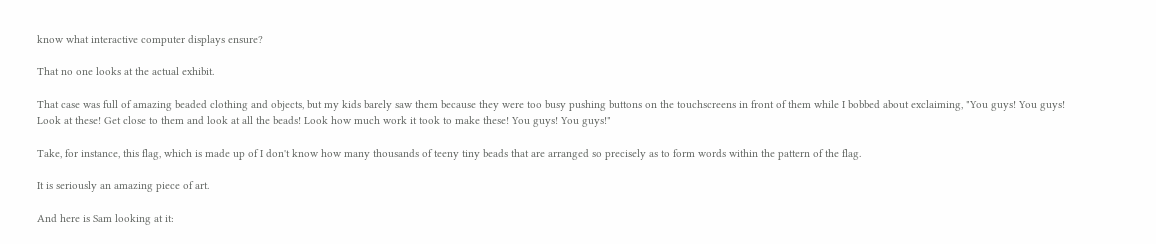know what interactive computer displays ensure?

That no one looks at the actual exhibit.

That case was full of amazing beaded clothing and objects, but my kids barely saw them because they were too busy pushing buttons on the touchscreens in front of them while I bobbed about exclaiming, "You guys! You guys! Look at these! Get close to them and look at all the beads! Look how much work it took to make these! You guys! You guys!"

Take, for instance, this flag, which is made up of I don't know how many thousands of teeny tiny beads that are arranged so precisely as to form words within the pattern of the flag.

It is seriously an amazing piece of art.

And here is Sam looking at it: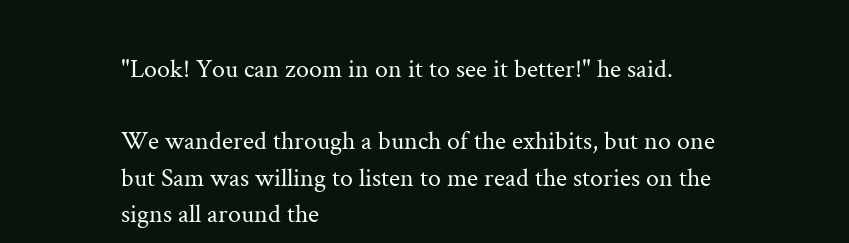"Look! You can zoom in on it to see it better!" he said.

We wandered through a bunch of the exhibits, but no one but Sam was willing to listen to me read the stories on the signs all around the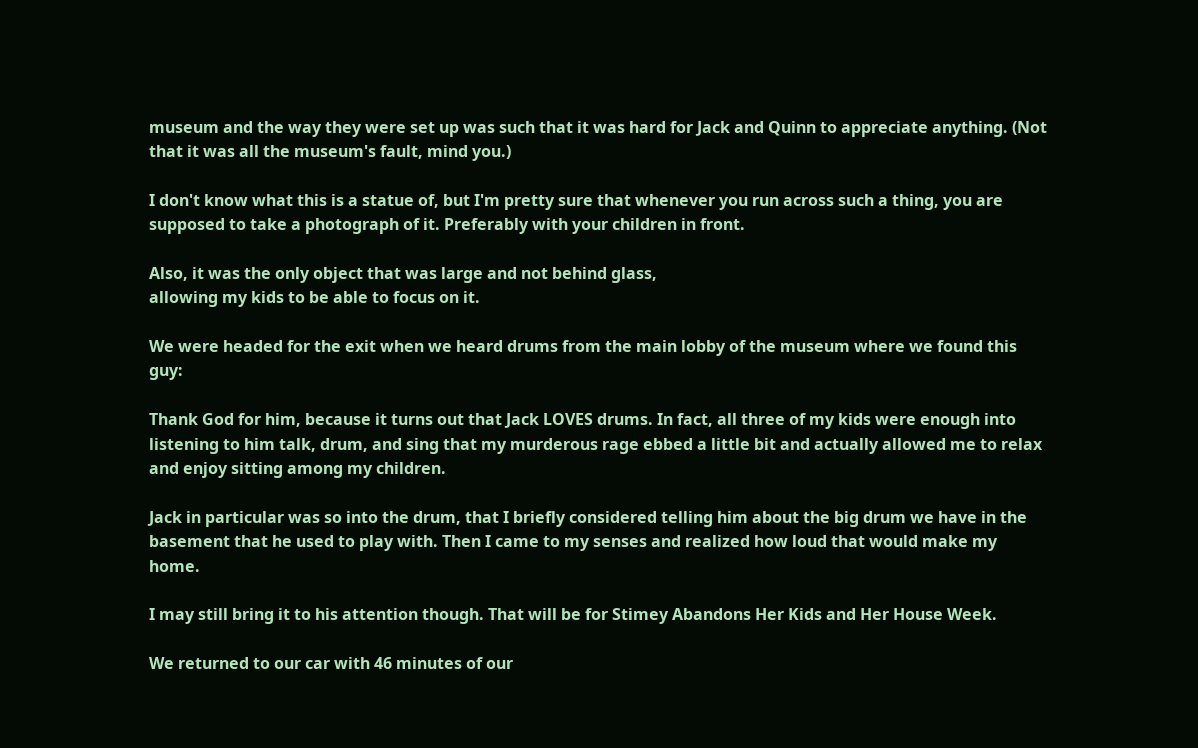museum and the way they were set up was such that it was hard for Jack and Quinn to appreciate anything. (Not that it was all the museum's fault, mind you.)

I don't know what this is a statue of, but I'm pretty sure that whenever you run across such a thing, you are supposed to take a photograph of it. Preferably with your children in front.

Also, it was the only object that was large and not behind glass,
allowing my kids to be able to focus on it.

We were headed for the exit when we heard drums from the main lobby of the museum where we found this guy:

Thank God for him, because it turns out that Jack LOVES drums. In fact, all three of my kids were enough into listening to him talk, drum, and sing that my murderous rage ebbed a little bit and actually allowed me to relax and enjoy sitting among my children.

Jack in particular was so into the drum, that I briefly considered telling him about the big drum we have in the basement that he used to play with. Then I came to my senses and realized how loud that would make my home.

I may still bring it to his attention though. That will be for Stimey Abandons Her Kids and Her House Week.

We returned to our car with 46 minutes of our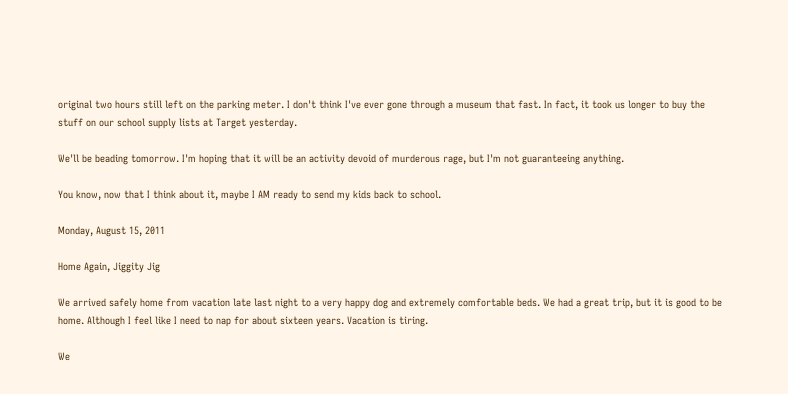original two hours still left on the parking meter. I don't think I've ever gone through a museum that fast. In fact, it took us longer to buy the stuff on our school supply lists at Target yesterday.

We'll be beading tomorrow. I'm hoping that it will be an activity devoid of murderous rage, but I'm not guaranteeing anything.

You know, now that I think about it, maybe I AM ready to send my kids back to school.

Monday, August 15, 2011

Home Again, Jiggity Jig

We arrived safely home from vacation late last night to a very happy dog and extremely comfortable beds. We had a great trip, but it is good to be home. Although I feel like I need to nap for about sixteen years. Vacation is tiring.

We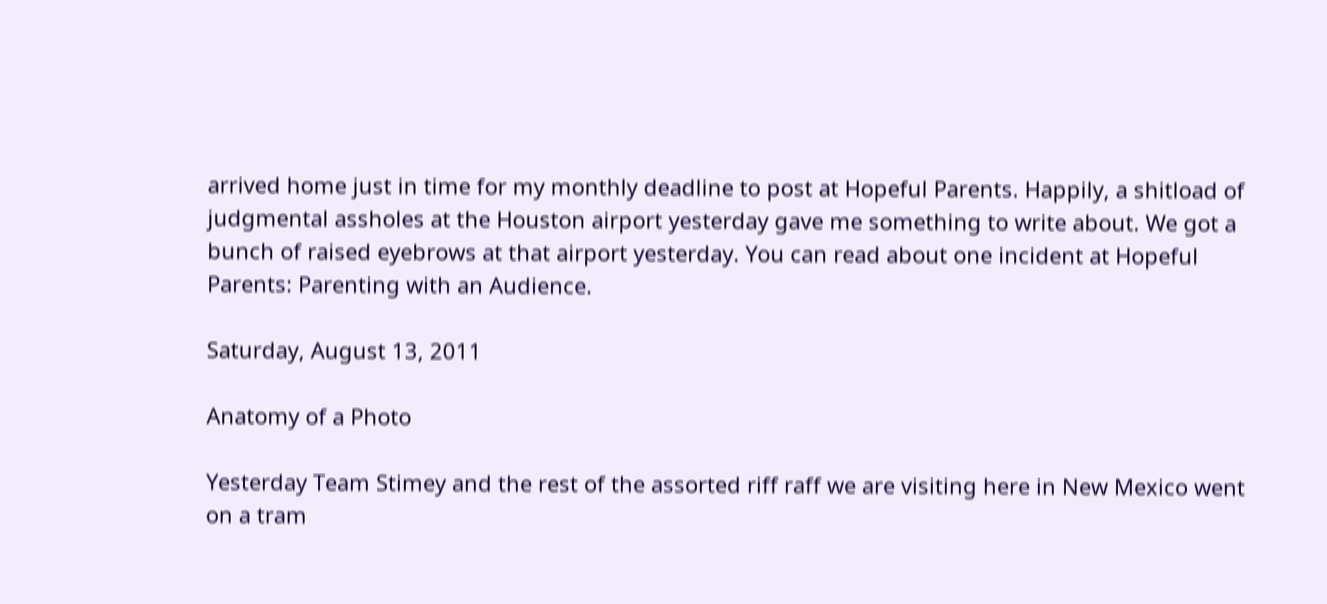arrived home just in time for my monthly deadline to post at Hopeful Parents. Happily, a shitload of judgmental assholes at the Houston airport yesterday gave me something to write about. We got a bunch of raised eyebrows at that airport yesterday. You can read about one incident at Hopeful Parents: Parenting with an Audience.

Saturday, August 13, 2011

Anatomy of a Photo

Yesterday Team Stimey and the rest of the assorted riff raff we are visiting here in New Mexico went on a tram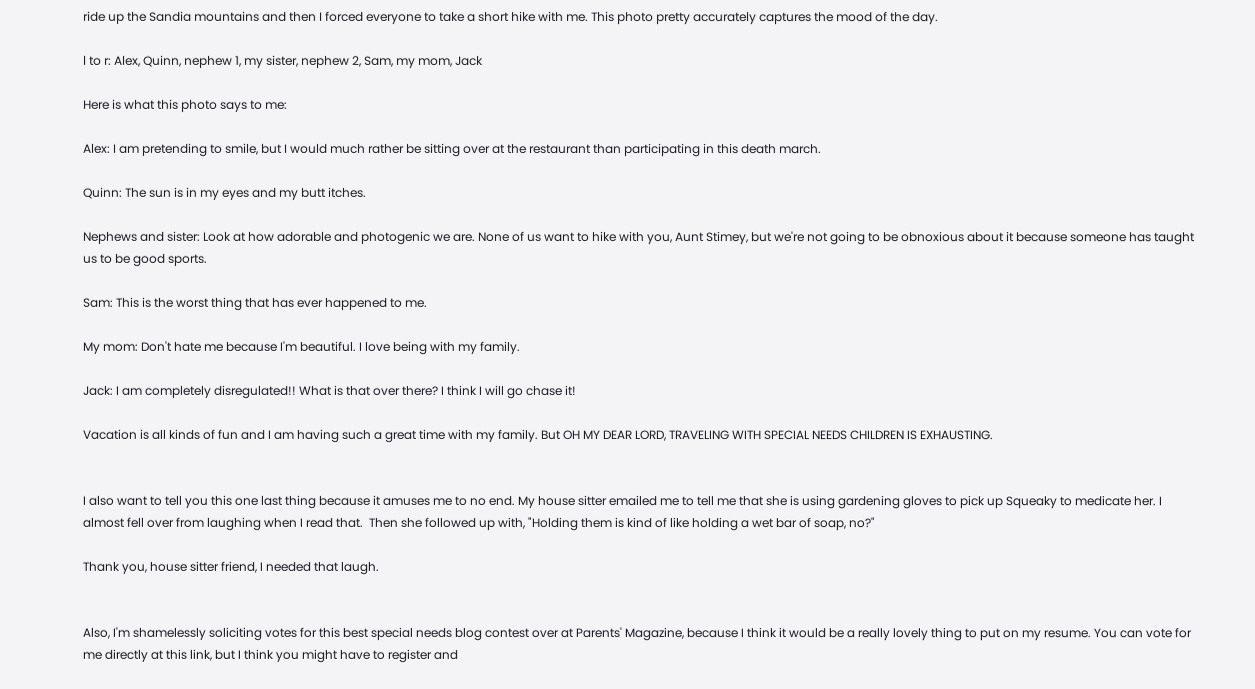ride up the Sandia mountains and then I forced everyone to take a short hike with me. This photo pretty accurately captures the mood of the day.

l to r: Alex, Quinn, nephew 1, my sister, nephew 2, Sam, my mom, Jack

Here is what this photo says to me:

Alex: I am pretending to smile, but I would much rather be sitting over at the restaurant than participating in this death march.

Quinn: The sun is in my eyes and my butt itches.

Nephews and sister: Look at how adorable and photogenic we are. None of us want to hike with you, Aunt Stimey, but we're not going to be obnoxious about it because someone has taught us to be good sports.

Sam: This is the worst thing that has ever happened to me.

My mom: Don't hate me because I'm beautiful. I love being with my family.

Jack: I am completely disregulated!! What is that over there? I think I will go chase it!

Vacation is all kinds of fun and I am having such a great time with my family. But OH MY DEAR LORD, TRAVELING WITH SPECIAL NEEDS CHILDREN IS EXHAUSTING.


I also want to tell you this one last thing because it amuses me to no end. My house sitter emailed me to tell me that she is using gardening gloves to pick up Squeaky to medicate her. I almost fell over from laughing when I read that.  Then she followed up with, "Holding them is kind of like holding a wet bar of soap, no?"

Thank you, house sitter friend, I needed that laugh.


Also, I'm shamelessly soliciting votes for this best special needs blog contest over at Parents' Magazine, because I think it would be a really lovely thing to put on my resume. You can vote for me directly at this link, but I think you might have to register and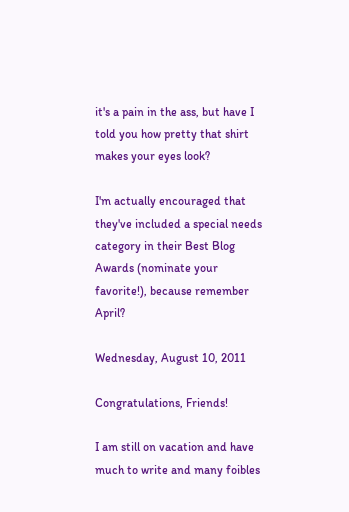it's a pain in the ass, but have I told you how pretty that shirt makes your eyes look?

I'm actually encouraged that they've included a special needs category in their Best Blog Awards (nominate your favorite!), because remember April?

Wednesday, August 10, 2011

Congratulations, Friends!

I am still on vacation and have much to write and many foibles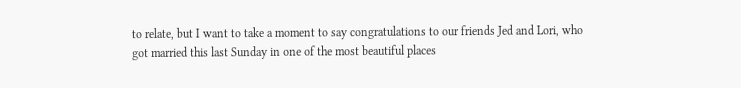to relate, but I want to take a moment to say congratulations to our friends Jed and Lori, who got married this last Sunday in one of the most beautiful places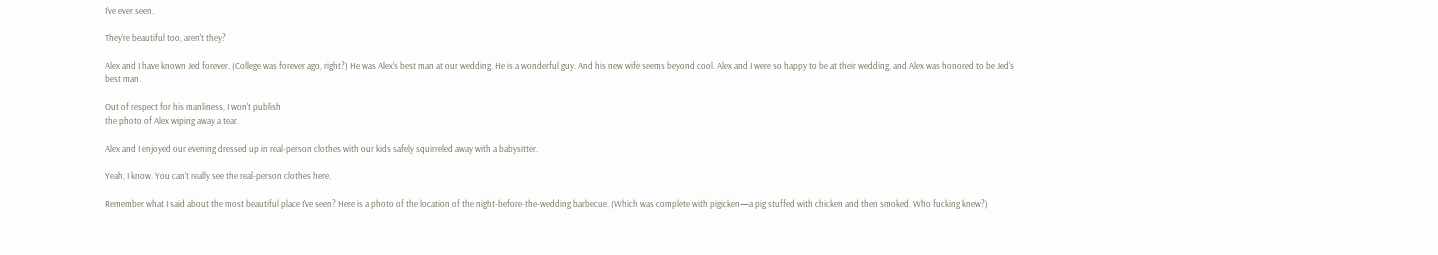I've ever seen.

They're beautiful too, aren't they?

Alex and I have known Jed forever. (College was forever ago, right?) He was Alex's best man at our wedding. He is a wonderful guy. And his new wife seems beyond cool. Alex and I were so happy to be at their wedding, and Alex was honored to be Jed's best man.

Out of respect for his manliness, I won't publish
the photo of Alex wiping away a tear.

Alex and I enjoyed our evening dressed up in real-person clothes with our kids safely squirreled away with a babysitter.

Yeah, I know. You can't really see the real-person clothes here.

Remember what I said about the most beautiful place I've seen? Here is a photo of the location of the night-before-the-wedding barbecue. (Which was complete with pigicken—a pig stuffed with chicken and then smoked. Who fucking knew?)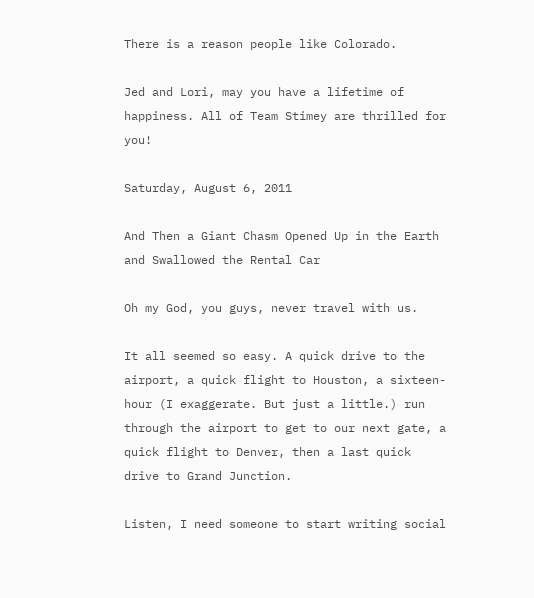There is a reason people like Colorado.

Jed and Lori, may you have a lifetime of happiness. All of Team Stimey are thrilled for you!

Saturday, August 6, 2011

And Then a Giant Chasm Opened Up in the Earth and Swallowed the Rental Car

Oh my God, you guys, never travel with us.

It all seemed so easy. A quick drive to the airport, a quick flight to Houston, a sixteen-hour (I exaggerate. But just a little.) run through the airport to get to our next gate, a quick flight to Denver, then a last quick drive to Grand Junction.

Listen, I need someone to start writing social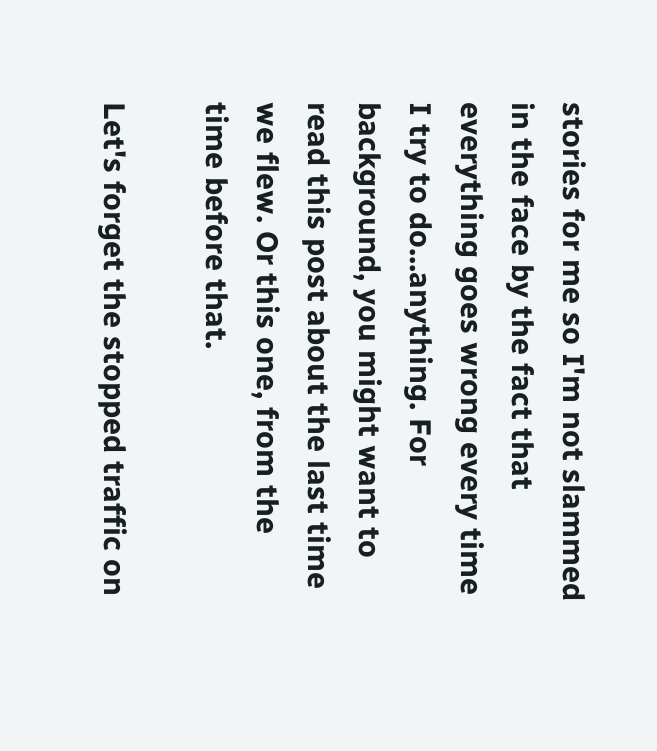stories for me so I'm not slammed in the face by the fact that everything goes wrong every time I try to do...anything. For background, you might want to read this post about the last time we flew. Or this one, from the time before that.

Let's forget the stopped traffic on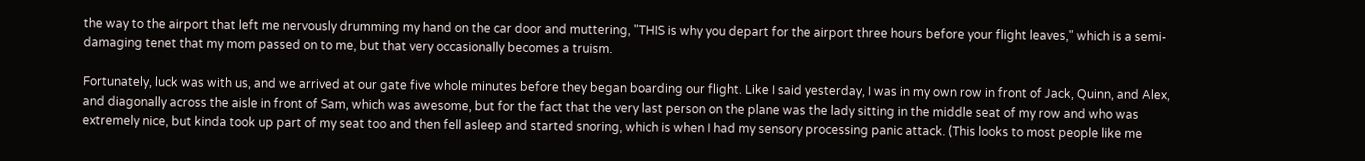the way to the airport that left me nervously drumming my hand on the car door and muttering, "THIS is why you depart for the airport three hours before your flight leaves," which is a semi-damaging tenet that my mom passed on to me, but that very occasionally becomes a truism.

Fortunately, luck was with us, and we arrived at our gate five whole minutes before they began boarding our flight. Like I said yesterday, I was in my own row in front of Jack, Quinn, and Alex, and diagonally across the aisle in front of Sam, which was awesome, but for the fact that the very last person on the plane was the lady sitting in the middle seat of my row and who was extremely nice, but kinda took up part of my seat too and then fell asleep and started snoring, which is when I had my sensory processing panic attack. (This looks to most people like me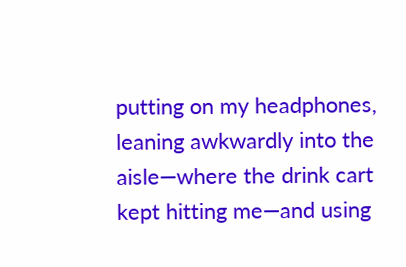putting on my headphones, leaning awkwardly into the aisle—where the drink cart kept hitting me—and using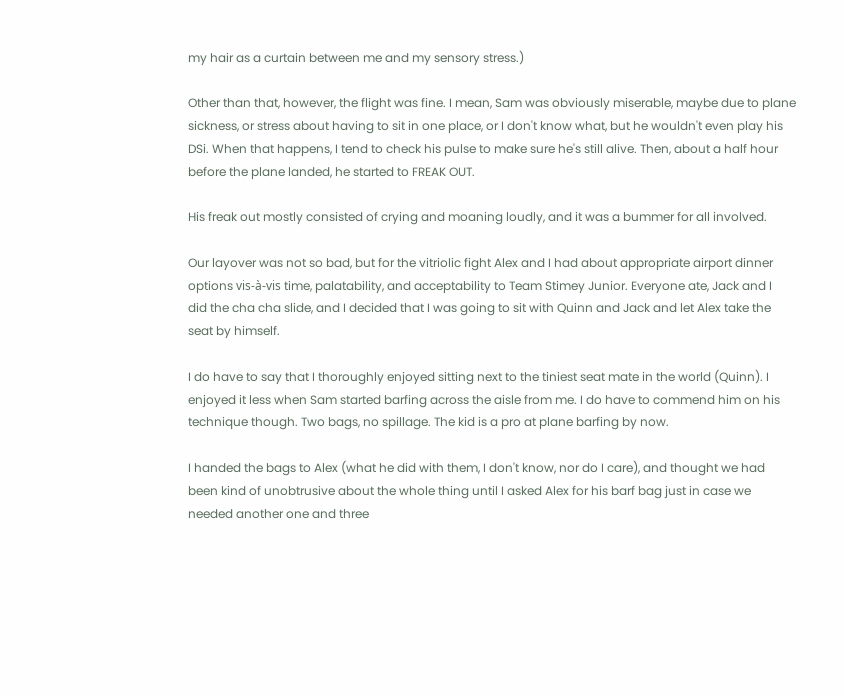my hair as a curtain between me and my sensory stress.)

Other than that, however, the flight was fine. I mean, Sam was obviously miserable, maybe due to plane sickness, or stress about having to sit in one place, or I don't know what, but he wouldn't even play his DSi. When that happens, I tend to check his pulse to make sure he's still alive. Then, about a half hour before the plane landed, he started to FREAK OUT.

His freak out mostly consisted of crying and moaning loudly, and it was a bummer for all involved.

Our layover was not so bad, but for the vitriolic fight Alex and I had about appropriate airport dinner options vis-à-vis time, palatability, and acceptability to Team Stimey Junior. Everyone ate, Jack and I did the cha cha slide, and I decided that I was going to sit with Quinn and Jack and let Alex take the seat by himself.

I do have to say that I thoroughly enjoyed sitting next to the tiniest seat mate in the world (Quinn). I enjoyed it less when Sam started barfing across the aisle from me. I do have to commend him on his technique though. Two bags, no spillage. The kid is a pro at plane barfing by now.

I handed the bags to Alex (what he did with them, I don't know, nor do I care), and thought we had been kind of unobtrusive about the whole thing until I asked Alex for his barf bag just in case we needed another one and three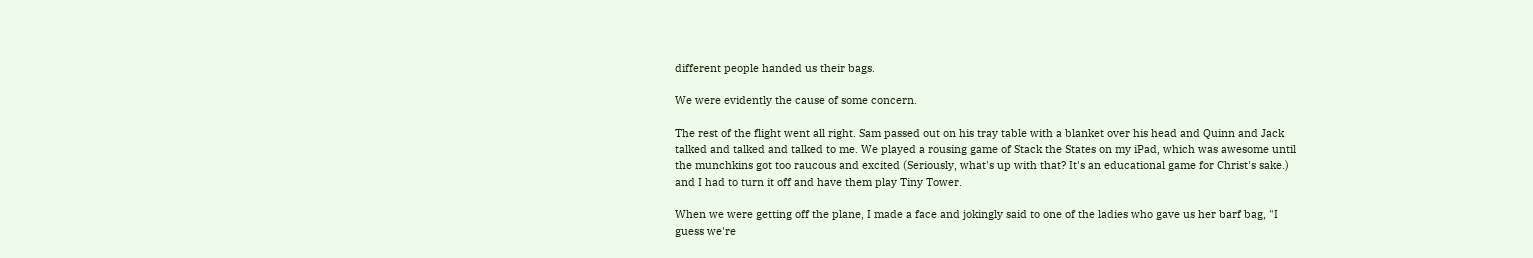different people handed us their bags.

We were evidently the cause of some concern.

The rest of the flight went all right. Sam passed out on his tray table with a blanket over his head and Quinn and Jack talked and talked and talked to me. We played a rousing game of Stack the States on my iPad, which was awesome until the munchkins got too raucous and excited (Seriously, what's up with that? It's an educational game for Christ's sake.) and I had to turn it off and have them play Tiny Tower.

When we were getting off the plane, I made a face and jokingly said to one of the ladies who gave us her barf bag, "I guess we're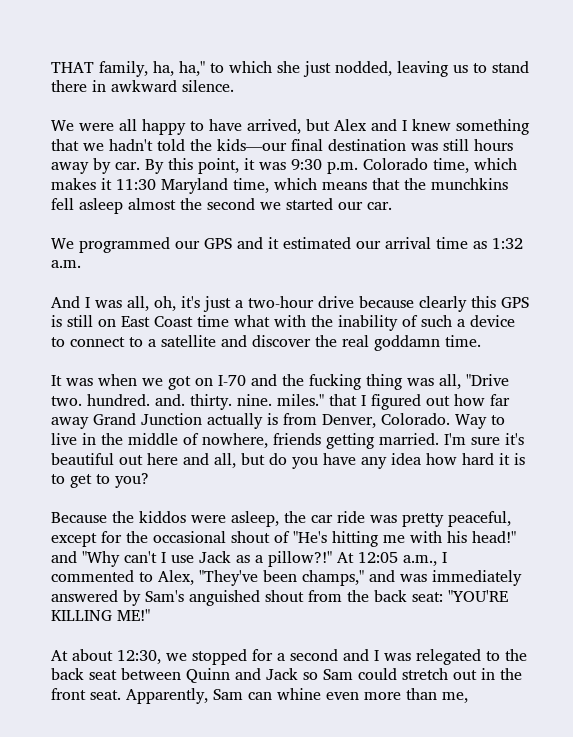THAT family, ha, ha," to which she just nodded, leaving us to stand there in awkward silence.

We were all happy to have arrived, but Alex and I knew something that we hadn't told the kids—our final destination was still hours away by car. By this point, it was 9:30 p.m. Colorado time, which makes it 11:30 Maryland time, which means that the munchkins fell asleep almost the second we started our car.

We programmed our GPS and it estimated our arrival time as 1:32 a.m.

And I was all, oh, it's just a two-hour drive because clearly this GPS is still on East Coast time what with the inability of such a device to connect to a satellite and discover the real goddamn time.

It was when we got on I-70 and the fucking thing was all, "Drive two. hundred. and. thirty. nine. miles." that I figured out how far away Grand Junction actually is from Denver, Colorado. Way to live in the middle of nowhere, friends getting married. I'm sure it's beautiful out here and all, but do you have any idea how hard it is to get to you?

Because the kiddos were asleep, the car ride was pretty peaceful, except for the occasional shout of "He's hitting me with his head!" and "Why can't I use Jack as a pillow?!" At 12:05 a.m., I commented to Alex, "They've been champs," and was immediately answered by Sam's anguished shout from the back seat: "YOU'RE KILLING ME!"

At about 12:30, we stopped for a second and I was relegated to the back seat between Quinn and Jack so Sam could stretch out in the front seat. Apparently, Sam can whine even more than me,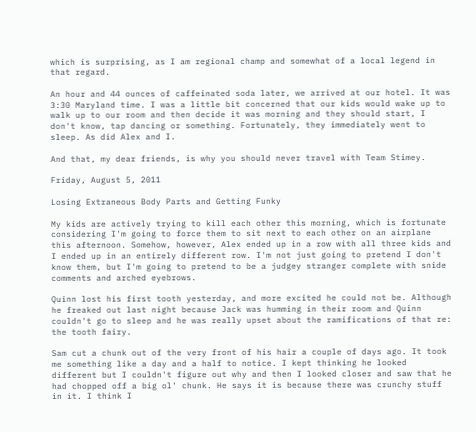which is surprising, as I am regional champ and somewhat of a local legend in that regard.

An hour and 44 ounces of caffeinated soda later, we arrived at our hotel. It was 3:30 Maryland time. I was a little bit concerned that our kids would wake up to walk up to our room and then decide it was morning and they should start, I don't know, tap dancing or something. Fortunately, they immediately went to sleep. As did Alex and I.

And that, my dear friends, is why you should never travel with Team Stimey.

Friday, August 5, 2011

Losing Extraneous Body Parts and Getting Funky

My kids are actively trying to kill each other this morning, which is fortunate considering I'm going to force them to sit next to each other on an airplane this afternoon. Somehow, however, Alex ended up in a row with all three kids and I ended up in an entirely different row. I'm not just going to pretend I don't know them, but I'm going to pretend to be a judgey stranger complete with snide comments and arched eyebrows.

Quinn lost his first tooth yesterday, and more excited he could not be. Although he freaked out last night because Jack was humming in their room and Quinn couldn't go to sleep and he was really upset about the ramifications of that re: the tooth fairy.

Sam cut a chunk out of the very front of his hair a couple of days ago. It took me something like a day and a half to notice. I kept thinking he looked different but I couldn't figure out why and then I looked closer and saw that he had chopped off a big ol' chunk. He says it is because there was crunchy stuff in it. I think I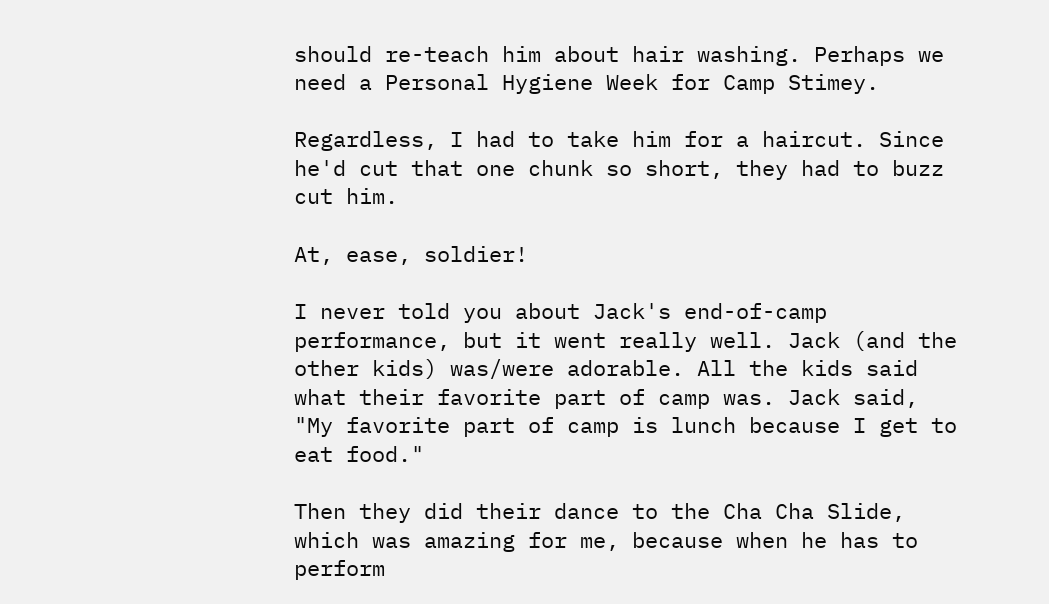should re-teach him about hair washing. Perhaps we need a Personal Hygiene Week for Camp Stimey.

Regardless, I had to take him for a haircut. Since he'd cut that one chunk so short, they had to buzz cut him.

At, ease, soldier!

I never told you about Jack's end-of-camp performance, but it went really well. Jack (and the other kids) was/were adorable. All the kids said what their favorite part of camp was. Jack said, "My favorite part of camp is lunch because I get to eat food."

Then they did their dance to the Cha Cha Slide, which was amazing for me, because when he has to perform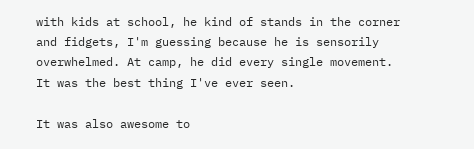with kids at school, he kind of stands in the corner and fidgets, I'm guessing because he is sensorily overwhelmed. At camp, he did every single movement. It was the best thing I've ever seen.

It was also awesome to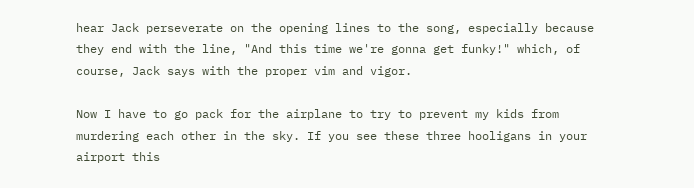hear Jack perseverate on the opening lines to the song, especially because they end with the line, "And this time we're gonna get funky!" which, of course, Jack says with the proper vim and vigor.

Now I have to go pack for the airplane to try to prevent my kids from murdering each other in the sky. If you see these three hooligans in your airport this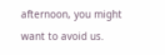afternoon, you might want to avoid us.